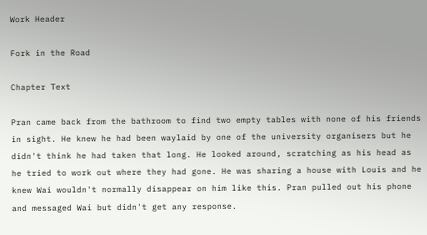Work Header

Fork in the Road

Chapter Text

Pran came back from the bathroom to find two empty tables with none of his friends in sight. He knew he had been waylaid by one of the university organisers but he didn't think he had taken that long. He looked around, scratching as his head as he tried to work out where they had gone. He was sharing a house with Louis and he knew Wai wouldn't normally disappear on him like this. Pran pulled out his phone and messaged Wai but didn't get any response.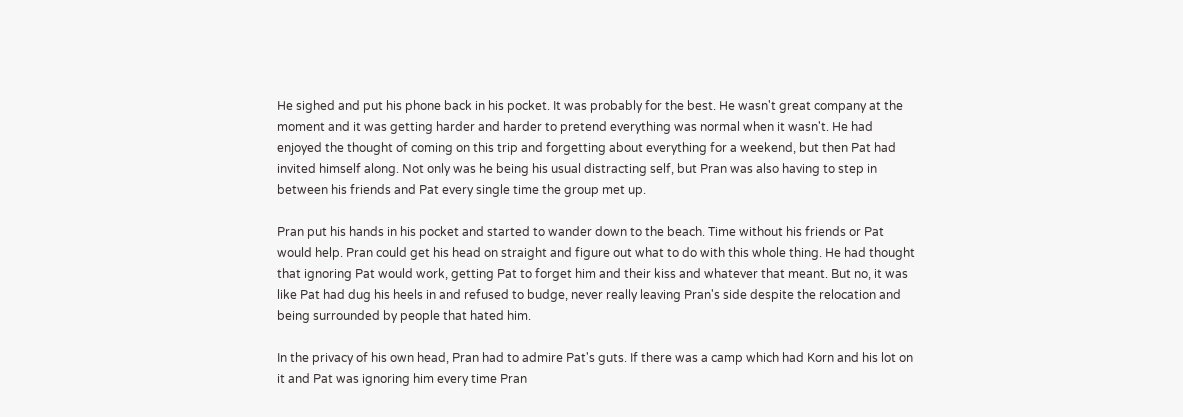He sighed and put his phone back in his pocket. It was probably for the best. He wasn't great company at the moment and it was getting harder and harder to pretend everything was normal when it wasn't. He had enjoyed the thought of coming on this trip and forgetting about everything for a weekend, but then Pat had invited himself along. Not only was he being his usual distracting self, but Pran was also having to step in between his friends and Pat every single time the group met up.

Pran put his hands in his pocket and started to wander down to the beach. Time without his friends or Pat would help. Pran could get his head on straight and figure out what to do with this whole thing. He had thought that ignoring Pat would work, getting Pat to forget him and their kiss and whatever that meant. But no, it was like Pat had dug his heels in and refused to budge, never really leaving Pran's side despite the relocation and being surrounded by people that hated him.

In the privacy of his own head, Pran had to admire Pat's guts. If there was a camp which had Korn and his lot on it and Pat was ignoring him every time Pran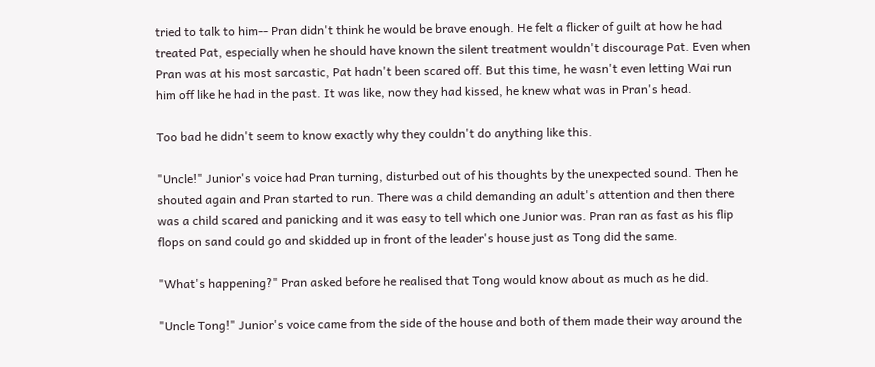tried to talk to him-- Pran didn't think he would be brave enough. He felt a flicker of guilt at how he had treated Pat, especially when he should have known the silent treatment wouldn't discourage Pat. Even when Pran was at his most sarcastic, Pat hadn't been scared off. But this time, he wasn't even letting Wai run him off like he had in the past. It was like, now they had kissed, he knew what was in Pran's head.

Too bad he didn't seem to know exactly why they couldn't do anything like this.

"Uncle!" Junior's voice had Pran turning, disturbed out of his thoughts by the unexpected sound. Then he shouted again and Pran started to run. There was a child demanding an adult's attention and then there was a child scared and panicking and it was easy to tell which one Junior was. Pran ran as fast as his flip flops on sand could go and skidded up in front of the leader's house just as Tong did the same.

"What's happening?" Pran asked before he realised that Tong would know about as much as he did.

"Uncle Tong!" Junior's voice came from the side of the house and both of them made their way around the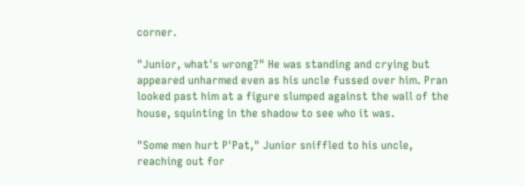corner.

"Junior, what's wrong?" He was standing and crying but appeared unharmed even as his uncle fussed over him. Pran looked past him at a figure slumped against the wall of the house, squinting in the shadow to see who it was.

"Some men hurt P'Pat," Junior sniffled to his uncle, reaching out for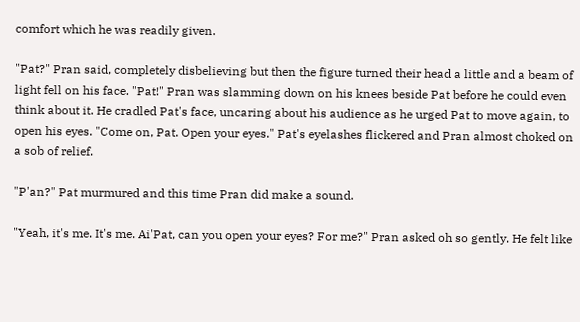comfort which he was readily given.

"Pat?" Pran said, completely disbelieving but then the figure turned their head a little and a beam of light fell on his face. "Pat!" Pran was slamming down on his knees beside Pat before he could even think about it. He cradled Pat's face, uncaring about his audience as he urged Pat to move again, to open his eyes. "Come on, Pat. Open your eyes." Pat's eyelashes flickered and Pran almost choked on a sob of relief.

"P'an?" Pat murmured and this time Pran did make a sound.

"Yeah, it's me. It's me. Ai'Pat, can you open your eyes? For me?" Pran asked oh so gently. He felt like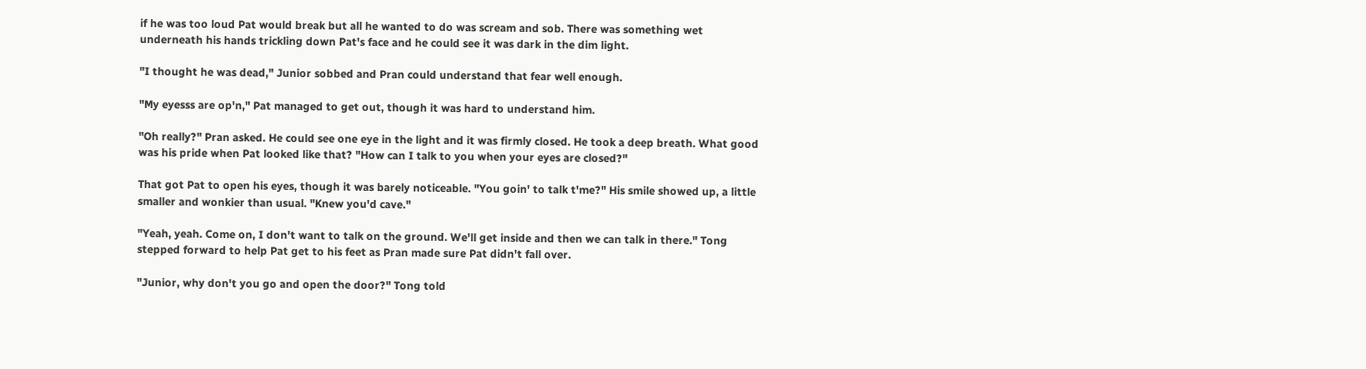if he was too loud Pat would break but all he wanted to do was scream and sob. There was something wet underneath his hands trickling down Pat's face and he could see it was dark in the dim light.

"I thought he was dead," Junior sobbed and Pran could understand that fear well enough.

"My eyesss are op'n," Pat managed to get out, though it was hard to understand him.

"Oh really?" Pran asked. He could see one eye in the light and it was firmly closed. He took a deep breath. What good was his pride when Pat looked like that? "How can I talk to you when your eyes are closed?"

That got Pat to open his eyes, though it was barely noticeable. "You goin' to talk t'me?" His smile showed up, a little smaller and wonkier than usual. "Knew you'd cave."

"Yeah, yeah. Come on, I don't want to talk on the ground. We'll get inside and then we can talk in there." Tong stepped forward to help Pat get to his feet as Pran made sure Pat didn't fall over.

"Junior, why don't you go and open the door?" Tong told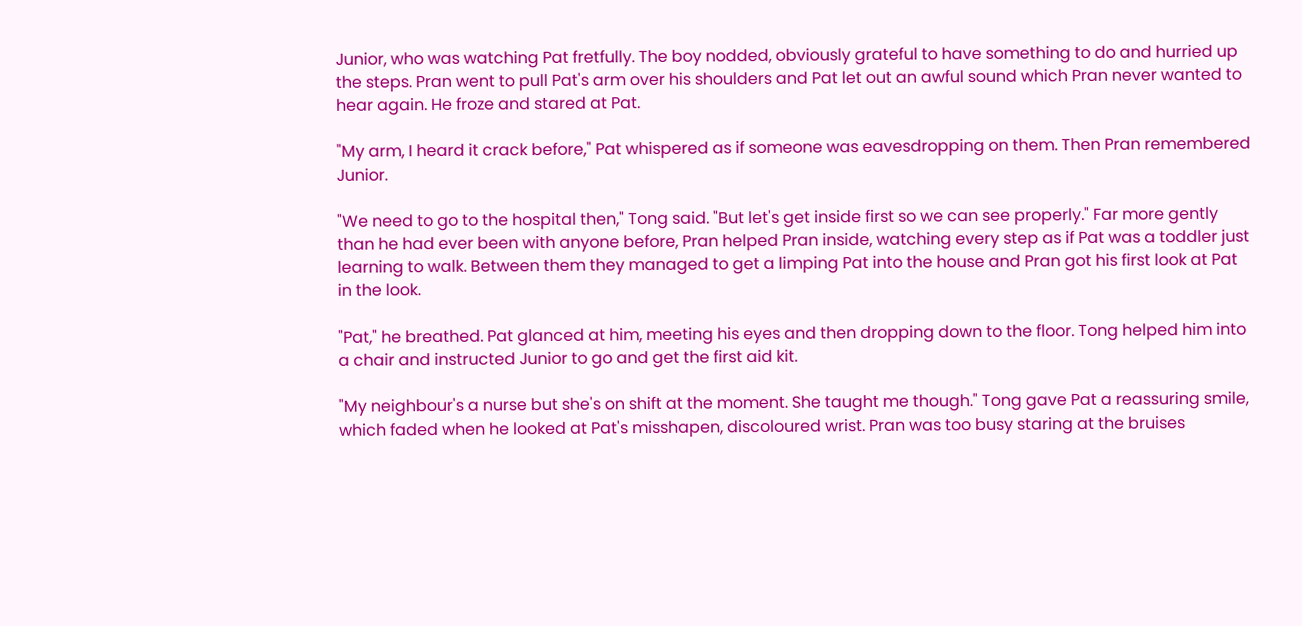Junior, who was watching Pat fretfully. The boy nodded, obviously grateful to have something to do and hurried up the steps. Pran went to pull Pat's arm over his shoulders and Pat let out an awful sound which Pran never wanted to hear again. He froze and stared at Pat.

"My arm, I heard it crack before," Pat whispered as if someone was eavesdropping on them. Then Pran remembered Junior.

"We need to go to the hospital then," Tong said. "But let's get inside first so we can see properly." Far more gently than he had ever been with anyone before, Pran helped Pran inside, watching every step as if Pat was a toddler just learning to walk. Between them they managed to get a limping Pat into the house and Pran got his first look at Pat in the look.

"Pat," he breathed. Pat glanced at him, meeting his eyes and then dropping down to the floor. Tong helped him into a chair and instructed Junior to go and get the first aid kit.

"My neighbour's a nurse but she's on shift at the moment. She taught me though." Tong gave Pat a reassuring smile, which faded when he looked at Pat's misshapen, discoloured wrist. Pran was too busy staring at the bruises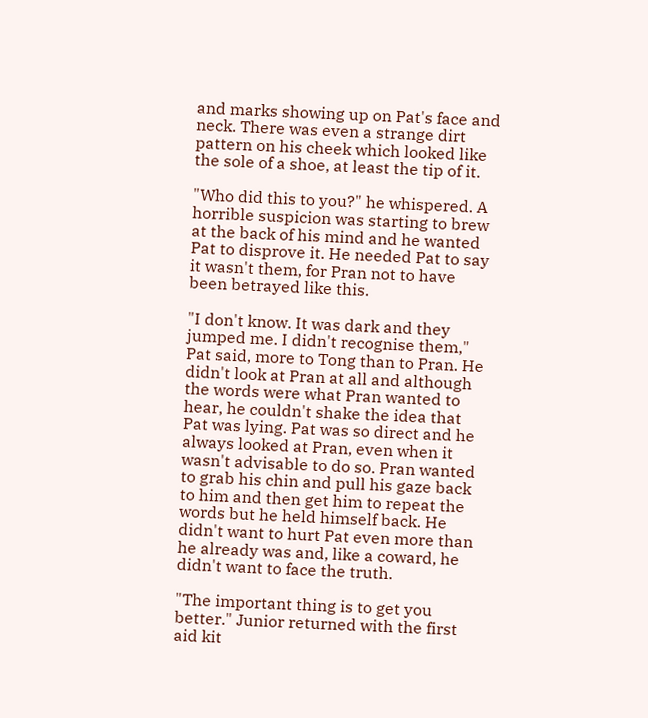and marks showing up on Pat's face and neck. There was even a strange dirt pattern on his cheek which looked like the sole of a shoe, at least the tip of it.

"Who did this to you?" he whispered. A horrible suspicion was starting to brew at the back of his mind and he wanted Pat to disprove it. He needed Pat to say it wasn't them, for Pran not to have been betrayed like this.

"I don't know. It was dark and they jumped me. I didn't recognise them," Pat said, more to Tong than to Pran. He didn't look at Pran at all and although the words were what Pran wanted to hear, he couldn't shake the idea that Pat was lying. Pat was so direct and he always looked at Pran, even when it wasn't advisable to do so. Pran wanted to grab his chin and pull his gaze back to him and then get him to repeat the words but he held himself back. He didn't want to hurt Pat even more than he already was and, like a coward, he didn't want to face the truth.

"The important thing is to get you better." Junior returned with the first aid kit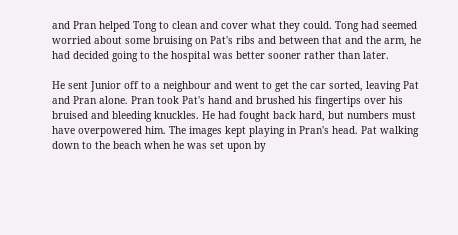and Pran helped Tong to clean and cover what they could. Tong had seemed worried about some bruising on Pat's ribs and between that and the arm, he had decided going to the hospital was better sooner rather than later.

He sent Junior off to a neighbour and went to get the car sorted, leaving Pat and Pran alone. Pran took Pat's hand and brushed his fingertips over his bruised and bleeding knuckles. He had fought back hard, but numbers must have overpowered him. The images kept playing in Pran's head. Pat walking down to the beach when he was set upon by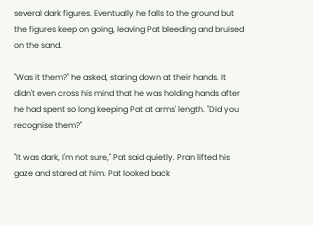several dark figures. Eventually he falls to the ground but the figures keep on going, leaving Pat bleeding and bruised on the sand.

"Was it them?" he asked, staring down at their hands. It didn't even cross his mind that he was holding hands after he had spent so long keeping Pat at arms' length. "Did you recognise them?"

"It was dark, I'm not sure," Pat said quietly. Pran lifted his gaze and stared at him. Pat looked back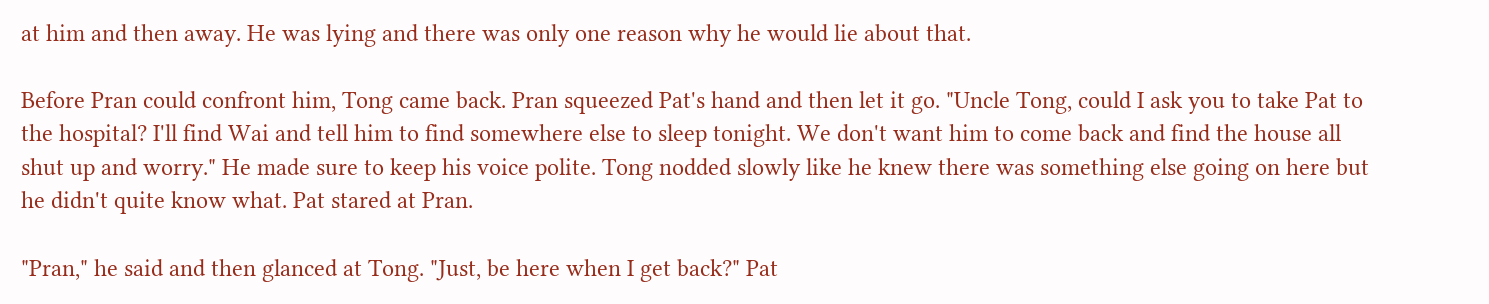at him and then away. He was lying and there was only one reason why he would lie about that.

Before Pran could confront him, Tong came back. Pran squeezed Pat's hand and then let it go. "Uncle Tong, could I ask you to take Pat to the hospital? I'll find Wai and tell him to find somewhere else to sleep tonight. We don't want him to come back and find the house all shut up and worry." He made sure to keep his voice polite. Tong nodded slowly like he knew there was something else going on here but he didn't quite know what. Pat stared at Pran.

"Pran," he said and then glanced at Tong. "Just, be here when I get back?" Pat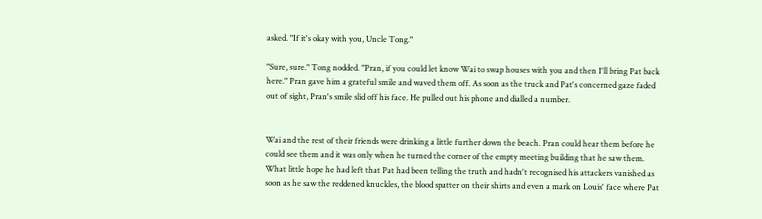asked. "If it's okay with you, Uncle Tong."

"Sure, sure." Tong nodded. "Pran, if you could let know Wai to swap houses with you and then I'll bring Pat back here." Pran gave him a grateful smile and waved them off. As soon as the truck and Pat's concerned gaze faded out of sight, Pran's smile slid off his face. He pulled out his phone and dialled a number.


Wai and the rest of their friends were drinking a little further down the beach. Pran could hear them before he could see them and it was only when he turned the corner of the empty meeting building that he saw them. What little hope he had left that Pat had been telling the truth and hadn't recognised his attackers vanished as soon as he saw the reddened knuckles, the blood spatter on their shirts and even a mark on Louis' face where Pat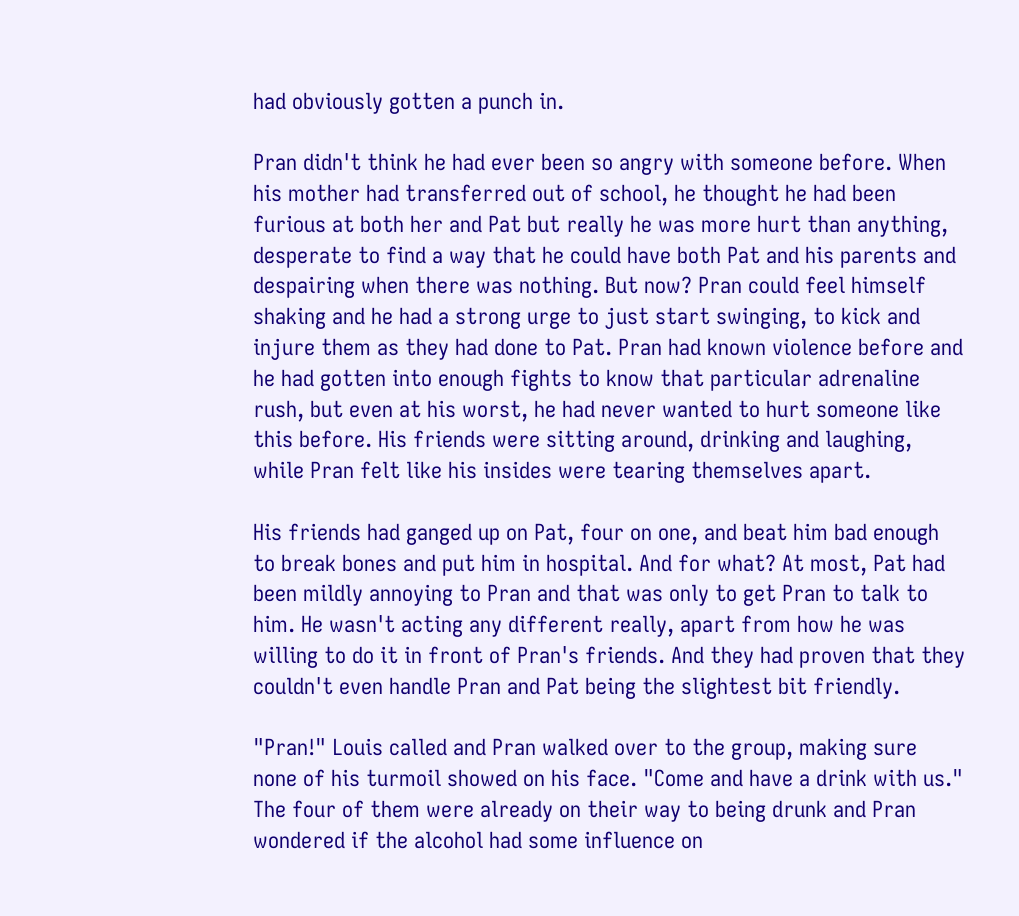had obviously gotten a punch in.

Pran didn't think he had ever been so angry with someone before. When his mother had transferred out of school, he thought he had been furious at both her and Pat but really he was more hurt than anything, desperate to find a way that he could have both Pat and his parents and despairing when there was nothing. But now? Pran could feel himself shaking and he had a strong urge to just start swinging, to kick and injure them as they had done to Pat. Pran had known violence before and he had gotten into enough fights to know that particular adrenaline rush, but even at his worst, he had never wanted to hurt someone like this before. His friends were sitting around, drinking and laughing, while Pran felt like his insides were tearing themselves apart.

His friends had ganged up on Pat, four on one, and beat him bad enough to break bones and put him in hospital. And for what? At most, Pat had been mildly annoying to Pran and that was only to get Pran to talk to him. He wasn't acting any different really, apart from how he was willing to do it in front of Pran's friends. And they had proven that they couldn't even handle Pran and Pat being the slightest bit friendly.

"Pran!" Louis called and Pran walked over to the group, making sure none of his turmoil showed on his face. "Come and have a drink with us." The four of them were already on their way to being drunk and Pran wondered if the alcohol had some influence on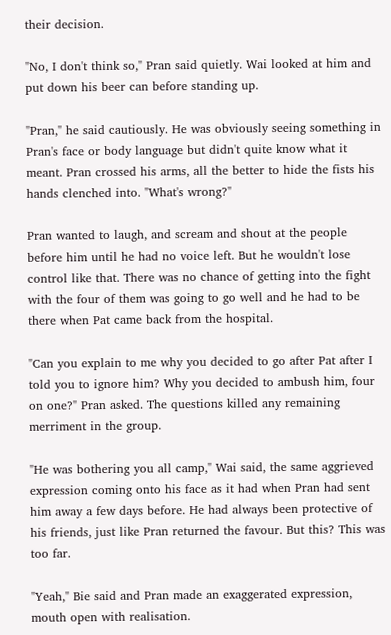their decision.

"No, I don't think so," Pran said quietly. Wai looked at him and put down his beer can before standing up.

"Pran," he said cautiously. He was obviously seeing something in Pran's face or body language but didn't quite know what it meant. Pran crossed his arms, all the better to hide the fists his hands clenched into. "What's wrong?"

Pran wanted to laugh, and scream and shout at the people before him until he had no voice left. But he wouldn't lose control like that. There was no chance of getting into the fight with the four of them was going to go well and he had to be there when Pat came back from the hospital.

"Can you explain to me why you decided to go after Pat after I told you to ignore him? Why you decided to ambush him, four on one?" Pran asked. The questions killed any remaining merriment in the group.

"He was bothering you all camp," Wai said, the same aggrieved expression coming onto his face as it had when Pran had sent him away a few days before. He had always been protective of his friends, just like Pran returned the favour. But this? This was too far.

"Yeah," Bie said and Pran made an exaggerated expression, mouth open with realisation.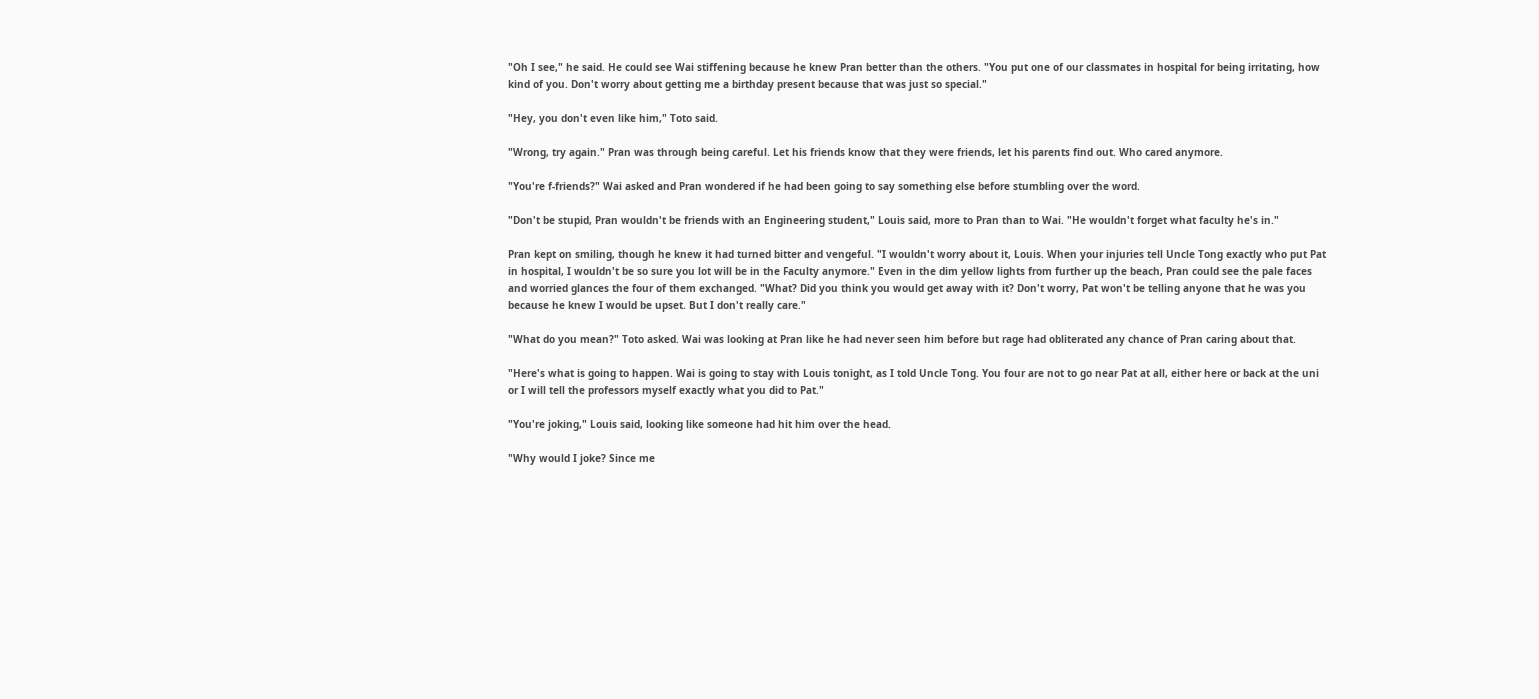"Oh I see," he said. He could see Wai stiffening because he knew Pran better than the others. "You put one of our classmates in hospital for being irritating, how kind of you. Don't worry about getting me a birthday present because that was just so special."

"Hey, you don't even like him," Toto said.

"Wrong, try again." Pran was through being careful. Let his friends know that they were friends, let his parents find out. Who cared anymore.

"You're f-friends?" Wai asked and Pran wondered if he had been going to say something else before stumbling over the word.

"Don't be stupid, Pran wouldn't be friends with an Engineering student," Louis said, more to Pran than to Wai. "He wouldn't forget what faculty he's in."

Pran kept on smiling, though he knew it had turned bitter and vengeful. "I wouldn't worry about it, Louis. When your injuries tell Uncle Tong exactly who put Pat in hospital, I wouldn't be so sure you lot will be in the Faculty anymore." Even in the dim yellow lights from further up the beach, Pran could see the pale faces and worried glances the four of them exchanged. "What? Did you think you would get away with it? Don't worry, Pat won't be telling anyone that he was you because he knew I would be upset. But I don't really care."

"What do you mean?" Toto asked. Wai was looking at Pran like he had never seen him before but rage had obliterated any chance of Pran caring about that.

"Here's what is going to happen. Wai is going to stay with Louis tonight, as I told Uncle Tong. You four are not to go near Pat at all, either here or back at the uni or I will tell the professors myself exactly what you did to Pat."

"You're joking," Louis said, looking like someone had hit him over the head.

"Why would I joke? Since me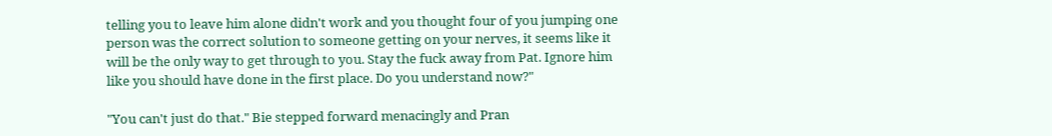telling you to leave him alone didn't work and you thought four of you jumping one person was the correct solution to someone getting on your nerves, it seems like it will be the only way to get through to you. Stay the fuck away from Pat. Ignore him like you should have done in the first place. Do you understand now?"

"You can't just do that." Bie stepped forward menacingly and Pran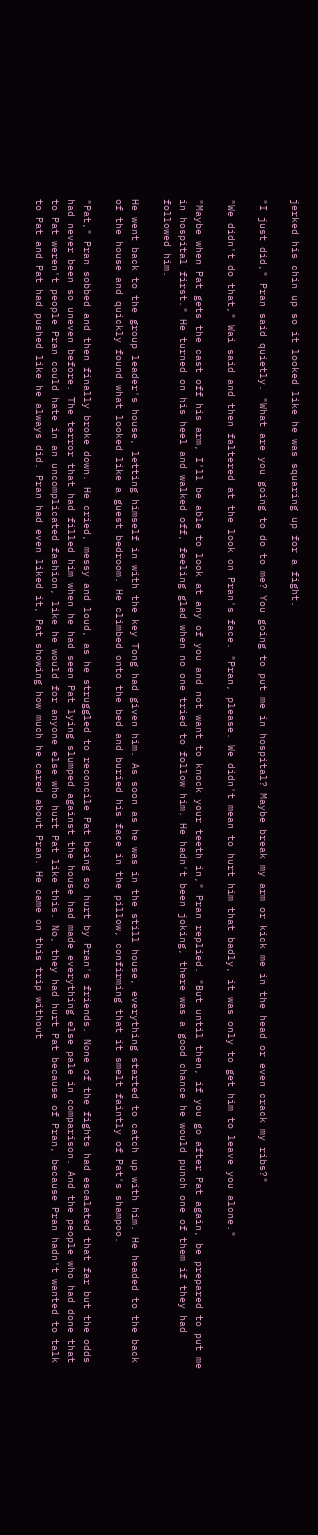jerked his chin up so it looked like he was squaring up for a fight.

"I just did," Pran said quietly. "What are you going to do to me? You going to put me in hospital? Maybe break my arm or kick me in the head or even crack my ribs?"

"We didn't do that," Wai said and then faltered at the look on Pran's face. "Pran, please. We didn't mean to hurt him that badly, it was only to get him to leave you alone."

"Maybe when Pat gets the cast off his arm, I'll be able to look at any of you and not want to knock your teeth in," Pran replied. "But until then, if you go after Pat again, be prepared to put me in hospital first." He turned on his heel and walked off, feeling glad when no one tried to follow him. He hadn't been joking, there was a good chance he would punch one of them if they had followed him.

He went back to the group leader's house, letting himself in with the key Tong had given him. As soon as he was in the still house, everything started to catch up with him. He headed to the back of the house and quickly found what looked like a guest bedroom. He climbed onto the bed and buried his face in the pillow, confirming that it smelt faintly of Pat's shampoo.

"Pat," Pran sobbed and then finally broke down. He cried, messy and loud, as he struggled to reconcile Pat being so hurt by Pran's friends. None of the fights had escalated that far but the odds had never been so uneven before. The terror that had filled him when he had seen Pat lying slumped against the house had made everything else pale in comparison. And the people who had done that to Pat weren't people Pran could hate in an uncomplicated fashion, like he would for anyone else who hurt Pat like this. No, they had hurt Pat because of Pran, because Pran hadn't wanted to talk to Pat and Pat had pushed like he always did. Pran had even liked it, Pat showing how much he cared about Pran. He came on this trip without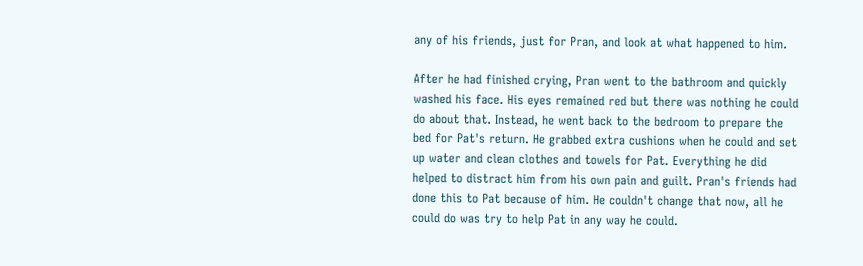any of his friends, just for Pran, and look at what happened to him.

After he had finished crying, Pran went to the bathroom and quickly washed his face. His eyes remained red but there was nothing he could do about that. Instead, he went back to the bedroom to prepare the bed for Pat's return. He grabbed extra cushions when he could and set up water and clean clothes and towels for Pat. Everything he did helped to distract him from his own pain and guilt. Pran's friends had done this to Pat because of him. He couldn't change that now, all he could do was try to help Pat in any way he could.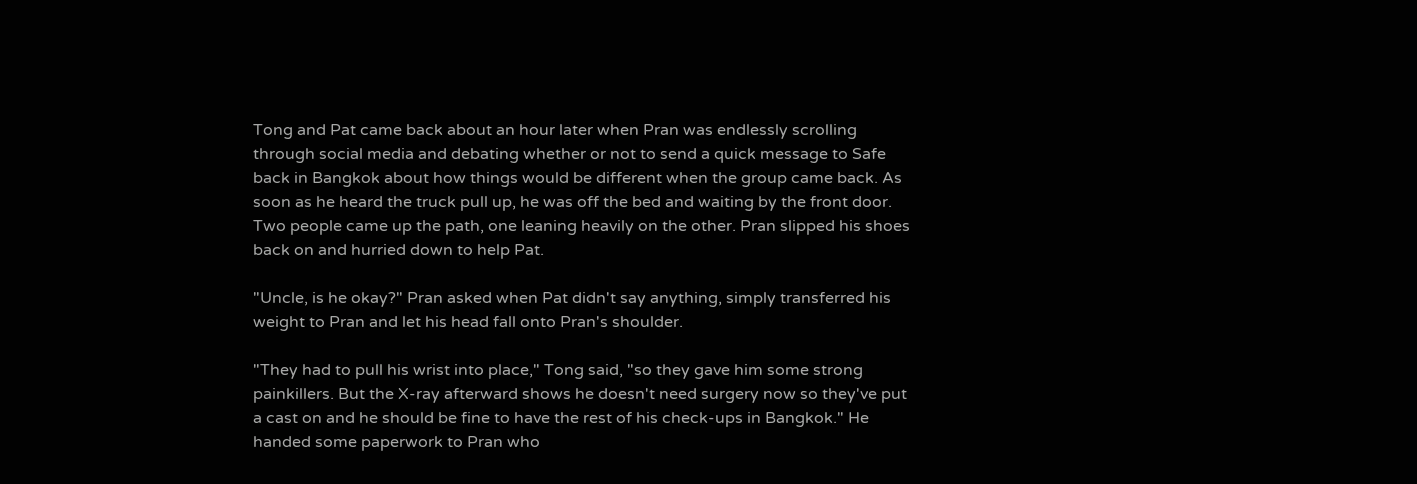Tong and Pat came back about an hour later when Pran was endlessly scrolling through social media and debating whether or not to send a quick message to Safe back in Bangkok about how things would be different when the group came back. As soon as he heard the truck pull up, he was off the bed and waiting by the front door. Two people came up the path, one leaning heavily on the other. Pran slipped his shoes back on and hurried down to help Pat.

"Uncle, is he okay?" Pran asked when Pat didn't say anything, simply transferred his weight to Pran and let his head fall onto Pran's shoulder.

"They had to pull his wrist into place," Tong said, "so they gave him some strong painkillers. But the X-ray afterward shows he doesn't need surgery now so they've put a cast on and he should be fine to have the rest of his check-ups in Bangkok." He handed some paperwork to Pran who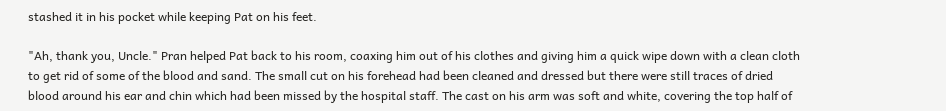stashed it in his pocket while keeping Pat on his feet.

"Ah, thank you, Uncle." Pran helped Pat back to his room, coaxing him out of his clothes and giving him a quick wipe down with a clean cloth to get rid of some of the blood and sand. The small cut on his forehead had been cleaned and dressed but there were still traces of dried blood around his ear and chin which had been missed by the hospital staff. The cast on his arm was soft and white, covering the top half of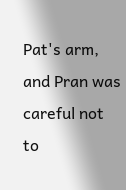Pat's arm, and Pran was careful not to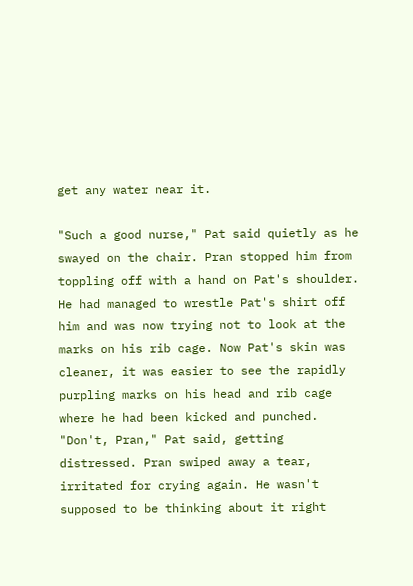get any water near it.

"Such a good nurse," Pat said quietly as he swayed on the chair. Pran stopped him from toppling off with a hand on Pat's shoulder. He had managed to wrestle Pat's shirt off him and was now trying not to look at the marks on his rib cage. Now Pat's skin was cleaner, it was easier to see the rapidly purpling marks on his head and rib cage where he had been kicked and punched. "Don't, Pran," Pat said, getting distressed. Pran swiped away a tear, irritated for crying again. He wasn't supposed to be thinking about it right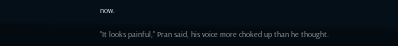now.

"It looks painful," Pran said, his voice more choked up than he thought.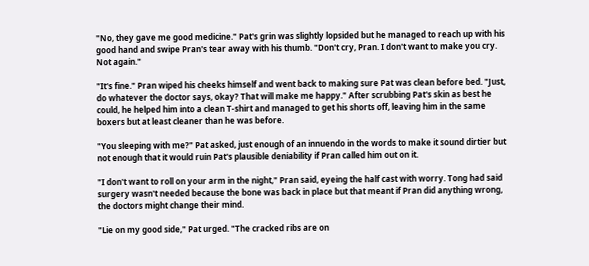"No, they gave me good medicine." Pat's grin was slightly lopsided but he managed to reach up with his good hand and swipe Pran's tear away with his thumb. "Don't cry, Pran. I don't want to make you cry. Not again."

"It's fine." Pran wiped his cheeks himself and went back to making sure Pat was clean before bed. "Just, do whatever the doctor says, okay? That will make me happy." After scrubbing Pat's skin as best he could, he helped him into a clean T-shirt and managed to get his shorts off, leaving him in the same boxers but at least cleaner than he was before.

"You sleeping with me?" Pat asked, just enough of an innuendo in the words to make it sound dirtier but not enough that it would ruin Pat's plausible deniability if Pran called him out on it.

"I don't want to roll on your arm in the night," Pran said, eyeing the half cast with worry. Tong had said surgery wasn't needed because the bone was back in place but that meant if Pran did anything wrong, the doctors might change their mind.

"Lie on my good side," Pat urged. "The cracked ribs are on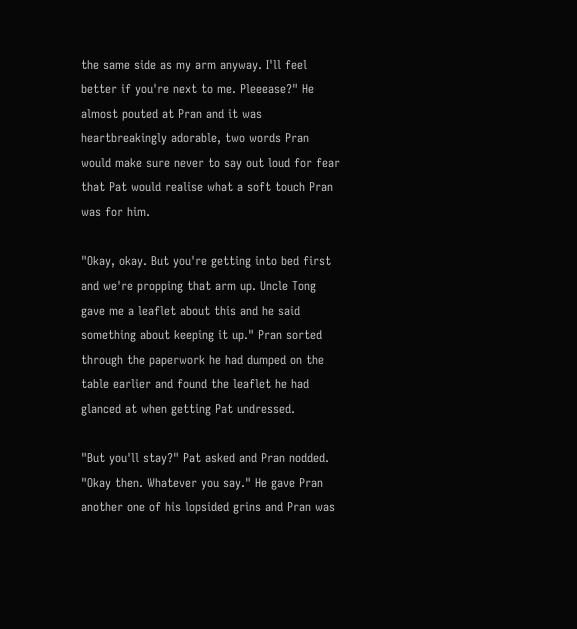the same side as my arm anyway. I'll feel better if you're next to me. Pleeease?" He almost pouted at Pran and it was heartbreakingly adorable, two words Pran would make sure never to say out loud for fear that Pat would realise what a soft touch Pran was for him.

"Okay, okay. But you're getting into bed first and we're propping that arm up. Uncle Tong gave me a leaflet about this and he said something about keeping it up." Pran sorted through the paperwork he had dumped on the table earlier and found the leaflet he had glanced at when getting Pat undressed.

"But you'll stay?" Pat asked and Pran nodded. "Okay then. Whatever you say." He gave Pran another one of his lopsided grins and Pran was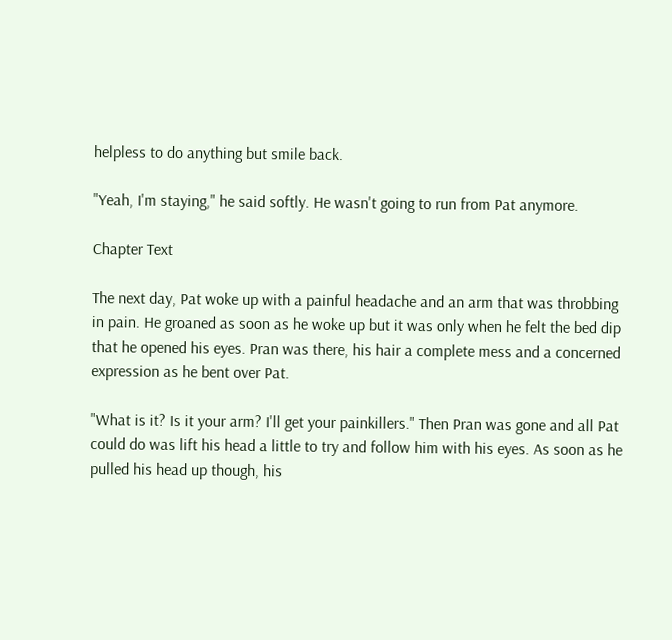helpless to do anything but smile back.

"Yeah, I'm staying," he said softly. He wasn't going to run from Pat anymore.

Chapter Text

The next day, Pat woke up with a painful headache and an arm that was throbbing in pain. He groaned as soon as he woke up but it was only when he felt the bed dip that he opened his eyes. Pran was there, his hair a complete mess and a concerned expression as he bent over Pat.

"What is it? Is it your arm? I'll get your painkillers." Then Pran was gone and all Pat could do was lift his head a little to try and follow him with his eyes. As soon as he pulled his head up though, his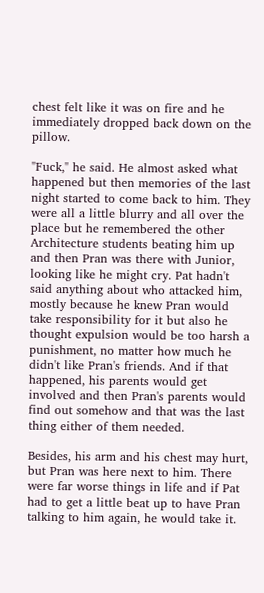chest felt like it was on fire and he immediately dropped back down on the pillow.

"Fuck," he said. He almost asked what happened but then memories of the last night started to come back to him. They were all a little blurry and all over the place but he remembered the other Architecture students beating him up and then Pran was there with Junior, looking like he might cry. Pat hadn't said anything about who attacked him, mostly because he knew Pran would take responsibility for it but also he thought expulsion would be too harsh a punishment, no matter how much he didn't like Pran's friends. And if that happened, his parents would get involved and then Pran's parents would find out somehow and that was the last thing either of them needed.

Besides, his arm and his chest may hurt, but Pran was here next to him. There were far worse things in life and if Pat had to get a little beat up to have Pran talking to him again, he would take it.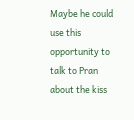Maybe he could use this opportunity to talk to Pran about the kiss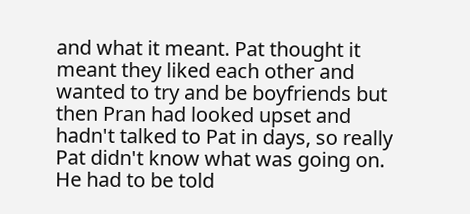and what it meant. Pat thought it meant they liked each other and wanted to try and be boyfriends but then Pran had looked upset and hadn't talked to Pat in days, so really Pat didn't know what was going on. He had to be told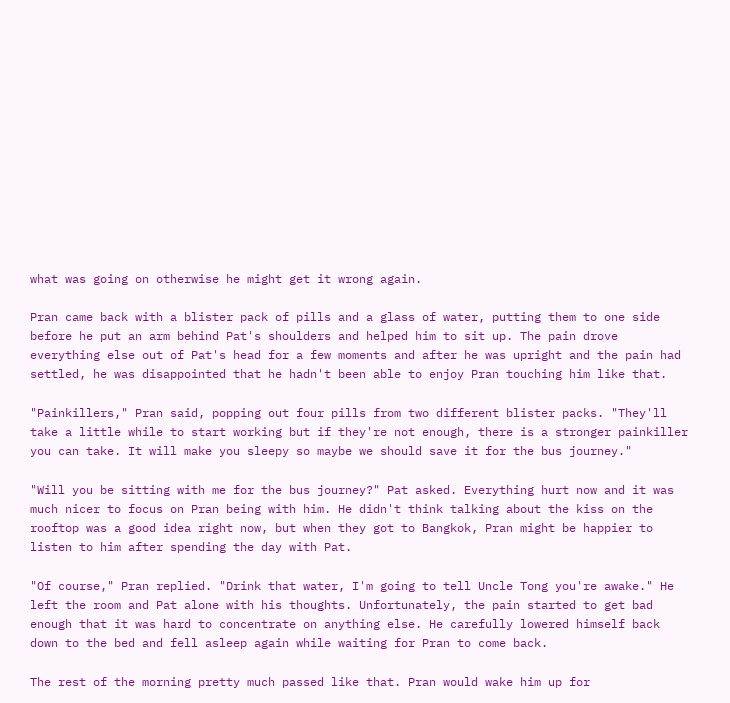what was going on otherwise he might get it wrong again.

Pran came back with a blister pack of pills and a glass of water, putting them to one side before he put an arm behind Pat's shoulders and helped him to sit up. The pain drove everything else out of Pat's head for a few moments and after he was upright and the pain had settled, he was disappointed that he hadn't been able to enjoy Pran touching him like that.

"Painkillers," Pran said, popping out four pills from two different blister packs. "They'll take a little while to start working but if they're not enough, there is a stronger painkiller you can take. It will make you sleepy so maybe we should save it for the bus journey."

"Will you be sitting with me for the bus journey?" Pat asked. Everything hurt now and it was much nicer to focus on Pran being with him. He didn't think talking about the kiss on the rooftop was a good idea right now, but when they got to Bangkok, Pran might be happier to listen to him after spending the day with Pat.

"Of course," Pran replied. "Drink that water, I'm going to tell Uncle Tong you're awake." He left the room and Pat alone with his thoughts. Unfortunately, the pain started to get bad enough that it was hard to concentrate on anything else. He carefully lowered himself back down to the bed and fell asleep again while waiting for Pran to come back.

The rest of the morning pretty much passed like that. Pran would wake him up for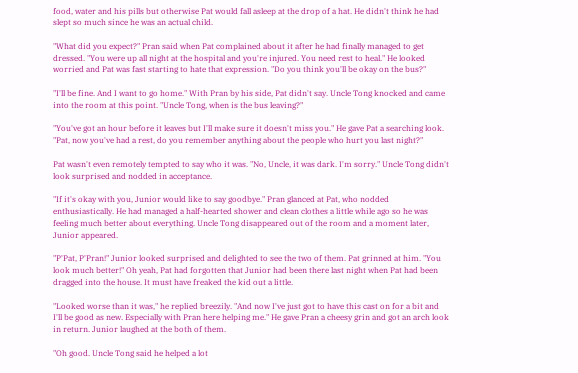food, water and his pills but otherwise Pat would fall asleep at the drop of a hat. He didn't think he had slept so much since he was an actual child.

"What did you expect?" Pran said when Pat complained about it after he had finally managed to get dressed. "You were up all night at the hospital and you're injured. You need rest to heal." He looked worried and Pat was fast starting to hate that expression. "Do you think you'll be okay on the bus?"

"I'll be fine. And I want to go home." With Pran by his side, Pat didn't say. Uncle Tong knocked and came into the room at this point. "Uncle Tong, when is the bus leaving?"

"You've got an hour before it leaves but I'll make sure it doesn't miss you." He gave Pat a searching look. "Pat, now you've had a rest, do you remember anything about the people who hurt you last night?"

Pat wasn't even remotely tempted to say who it was. "No, Uncle, it was dark. I'm sorry." Uncle Tong didn't look surprised and nodded in acceptance.

"If it's okay with you, Junior would like to say goodbye." Pran glanced at Pat, who nodded enthusiastically. He had managed a half-hearted shower and clean clothes a little while ago so he was feeling much better about everything. Uncle Tong disappeared out of the room and a moment later, Junior appeared.

"P'Pat, P'Pran!" Junior looked surprised and delighted to see the two of them. Pat grinned at him. "You look much better!" Oh yeah, Pat had forgotten that Junior had been there last night when Pat had been dragged into the house. It must have freaked the kid out a little.

"Looked worse than it was," he replied breezily. "And now I've just got to have this cast on for a bit and I'll be good as new. Especially with Pran here helping me." He gave Pran a cheesy grin and got an arch look in return. Junior laughed at the both of them.

"Oh good. Uncle Tong said he helped a lot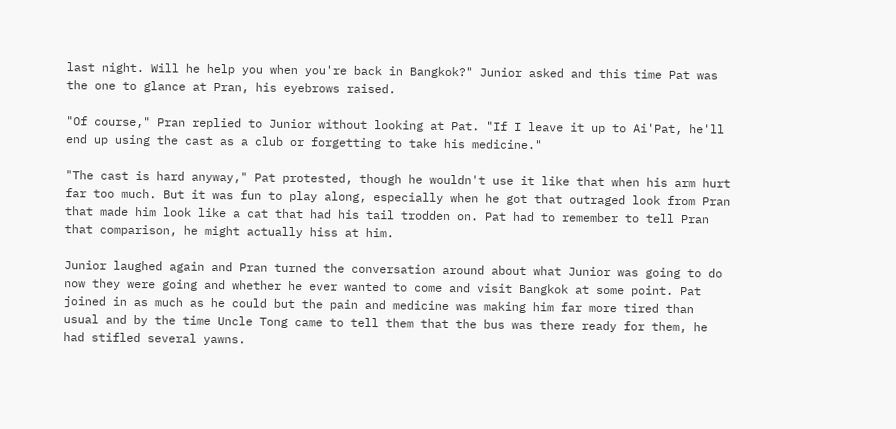last night. Will he help you when you're back in Bangkok?" Junior asked and this time Pat was the one to glance at Pran, his eyebrows raised.

"Of course," Pran replied to Junior without looking at Pat. "If I leave it up to Ai'Pat, he'll end up using the cast as a club or forgetting to take his medicine."

"The cast is hard anyway," Pat protested, though he wouldn't use it like that when his arm hurt far too much. But it was fun to play along, especially when he got that outraged look from Pran that made him look like a cat that had his tail trodden on. Pat had to remember to tell Pran that comparison, he might actually hiss at him.

Junior laughed again and Pran turned the conversation around about what Junior was going to do now they were going and whether he ever wanted to come and visit Bangkok at some point. Pat joined in as much as he could but the pain and medicine was making him far more tired than usual and by the time Uncle Tong came to tell them that the bus was there ready for them, he had stifled several yawns.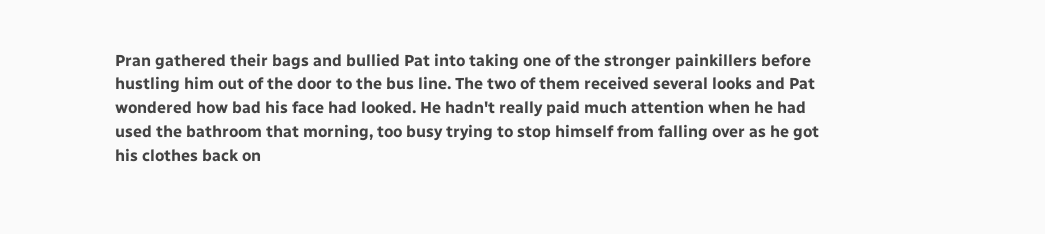Pran gathered their bags and bullied Pat into taking one of the stronger painkillers before hustling him out of the door to the bus line. The two of them received several looks and Pat wondered how bad his face had looked. He hadn't really paid much attention when he had used the bathroom that morning, too busy trying to stop himself from falling over as he got his clothes back on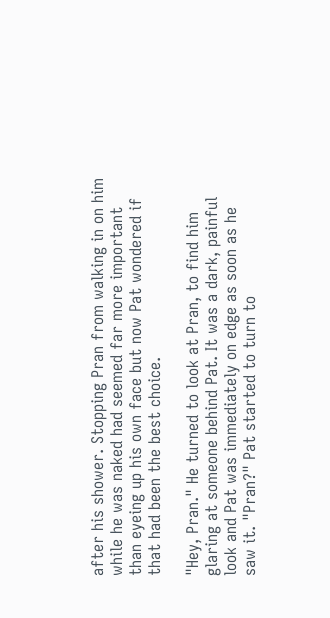after his shower. Stopping Pran from walking in on him while he was naked had seemed far more important than eyeing up his own face but now Pat wondered if that had been the best choice.

"Hey, Pran." He turned to look at Pran, to find him glaring at someone behind Pat. It was a dark, painful look and Pat was immediately on edge as soon as he saw it. "Pran?" Pat started to turn to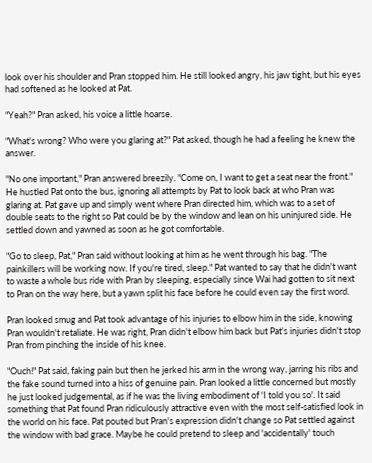look over his shoulder and Pran stopped him. He still looked angry, his jaw tight, but his eyes had softened as he looked at Pat.

"Yeah?" Pran asked, his voice a little hoarse.

"What's wrong? Who were you glaring at?" Pat asked, though he had a feeling he knew the answer.

"No one important," Pran answered breezily. "Come on, I want to get a seat near the front." He hustled Pat onto the bus, ignoring all attempts by Pat to look back at who Pran was glaring at. Pat gave up and simply went where Pran directed him, which was to a set of double seats to the right so Pat could be by the window and lean on his uninjured side. He settled down and yawned as soon as he got comfortable.

"Go to sleep, Pat," Pran said without looking at him as he went through his bag. "The painkillers will be working now. If you're tired, sleep." Pat wanted to say that he didn't want to waste a whole bus ride with Pran by sleeping, especially since Wai had gotten to sit next to Pran on the way here, but a yawn split his face before he could even say the first word.

Pran looked smug and Pat took advantage of his injuries to elbow him in the side, knowing Pran wouldn't retaliate. He was right, Pran didn't elbow him back but Pat's injuries didn't stop Pran from pinching the inside of his knee.

"Ouch!" Pat said, faking pain but then he jerked his arm in the wrong way, jarring his ribs and the fake sound turned into a hiss of genuine pain. Pran looked a little concerned but mostly he just looked judgemental, as if he was the living embodiment of 'I told you so'. It said something that Pat found Pran ridiculously attractive even with the most self-satisfied look in the world on his face. Pat pouted but Pran's expression didn't change so Pat settled against the window with bad grace. Maybe he could pretend to sleep and 'accidentally' touch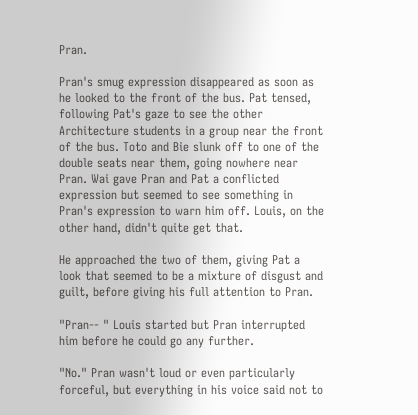Pran.

Pran's smug expression disappeared as soon as he looked to the front of the bus. Pat tensed, following Pat's gaze to see the other Architecture students in a group near the front of the bus. Toto and Bie slunk off to one of the double seats near them, going nowhere near Pran. Wai gave Pran and Pat a conflicted expression but seemed to see something in Pran's expression to warn him off. Louis, on the other hand, didn't quite get that.

He approached the two of them, giving Pat a look that seemed to be a mixture of disgust and guilt, before giving his full attention to Pran.

"Pran-- " Louis started but Pran interrupted him before he could go any further.

"No." Pran wasn't loud or even particularly forceful, but everything in his voice said not to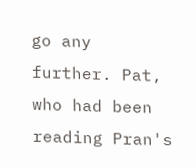go any further. Pat, who had been reading Pran's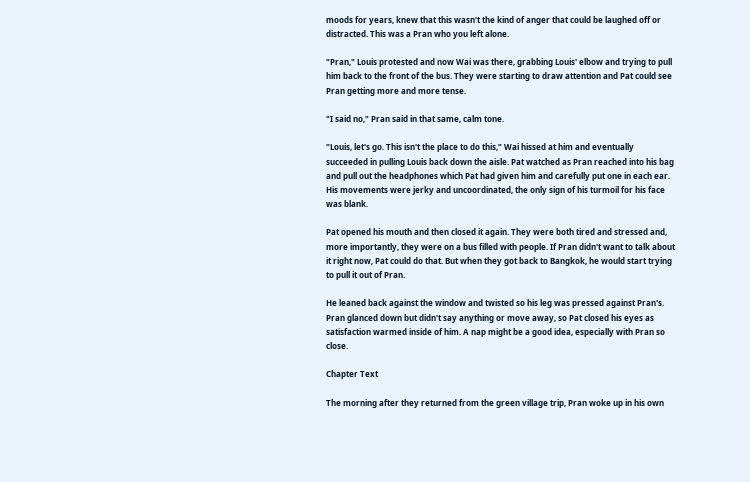moods for years, knew that this wasn't the kind of anger that could be laughed off or distracted. This was a Pran who you left alone.

"Pran," Louis protested and now Wai was there, grabbing Louis' elbow and trying to pull him back to the front of the bus. They were starting to draw attention and Pat could see Pran getting more and more tense.

"I said no," Pran said in that same, calm tone.

"Louis, let's go. This isn't the place to do this," Wai hissed at him and eventually succeeded in pulling Louis back down the aisle. Pat watched as Pran reached into his bag and pull out the headphones which Pat had given him and carefully put one in each ear. His movements were jerky and uncoordinated, the only sign of his turmoil for his face was blank.

Pat opened his mouth and then closed it again. They were both tired and stressed and, more importantly, they were on a bus filled with people. If Pran didn't want to talk about it right now, Pat could do that. But when they got back to Bangkok, he would start trying to pull it out of Pran.

He leaned back against the window and twisted so his leg was pressed against Pran's. Pran glanced down but didn't say anything or move away, so Pat closed his eyes as satisfaction warmed inside of him. A nap might be a good idea, especially with Pran so close.

Chapter Text

The morning after they returned from the green village trip, Pran woke up in his own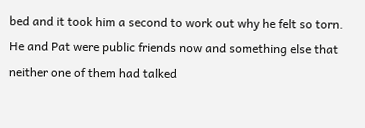bed and it took him a second to work out why he felt so torn. He and Pat were public friends now and something else that neither one of them had talked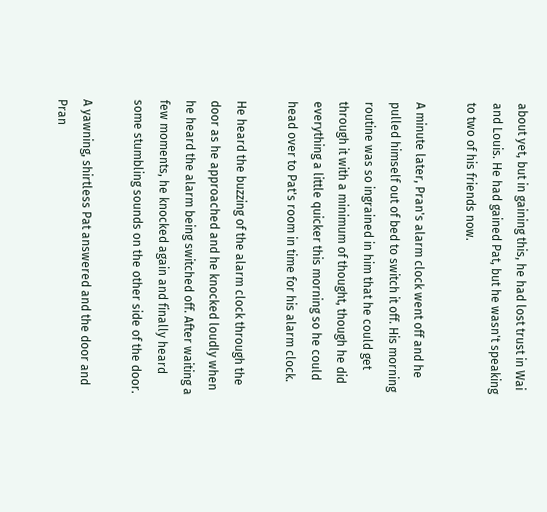about yet, but in gaining this, he had lost trust in Wai and Louis. He had gained Pat, but he wasn't speaking to two of his friends now.

A minute later, Pran's alarm clock went off and he pulled himself out of bed to switch it off. His morning routine was so ingrained in him that he could get through it with a minimum of thought, though he did everything a little quicker this morning so he could head over to Pat's room in time for his alarm clock.

He heard the buzzing of the alarm clock through the door as he approached and he knocked loudly when he heard the alarm being switched off. After waiting a few moments, he knocked again and finally heard some stumbling sounds on the other side of the door.

A yawning, shirtless Pat answered and the door and Pran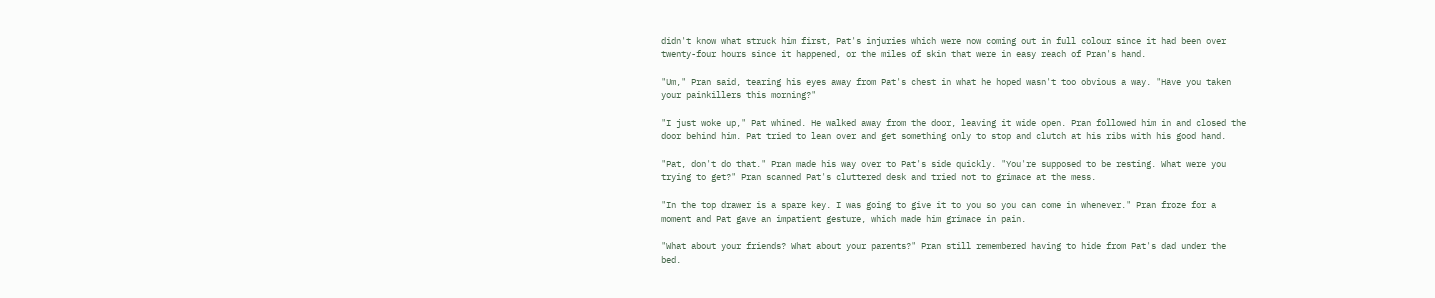didn't know what struck him first, Pat's injuries which were now coming out in full colour since it had been over twenty-four hours since it happened, or the miles of skin that were in easy reach of Pran's hand.

"Um," Pran said, tearing his eyes away from Pat's chest in what he hoped wasn't too obvious a way. "Have you taken your painkillers this morning?"

"I just woke up," Pat whined. He walked away from the door, leaving it wide open. Pran followed him in and closed the door behind him. Pat tried to lean over and get something only to stop and clutch at his ribs with his good hand.

"Pat, don't do that." Pran made his way over to Pat's side quickly. "You're supposed to be resting. What were you trying to get?" Pran scanned Pat's cluttered desk and tried not to grimace at the mess.

"In the top drawer is a spare key. I was going to give it to you so you can come in whenever." Pran froze for a moment and Pat gave an impatient gesture, which made him grimace in pain.

"What about your friends? What about your parents?" Pran still remembered having to hide from Pat's dad under the bed.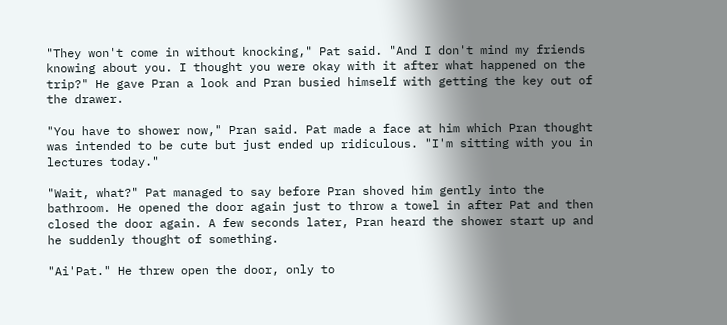"They won't come in without knocking," Pat said. "And I don't mind my friends knowing about you. I thought you were okay with it after what happened on the trip?" He gave Pran a look and Pran busied himself with getting the key out of the drawer.

"You have to shower now," Pran said. Pat made a face at him which Pran thought was intended to be cute but just ended up ridiculous. "I'm sitting with you in lectures today."

"Wait, what?" Pat managed to say before Pran shoved him gently into the bathroom. He opened the door again just to throw a towel in after Pat and then closed the door again. A few seconds later, Pran heard the shower start up and he suddenly thought of something.

"Ai'Pat." He threw open the door, only to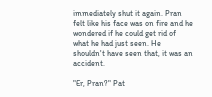immediately shut it again. Pran felt like his face was on fire and he wondered if he could get rid of what he had just seen. He shouldn't have seen that, it was an accident.

"Er, Pran?" Pat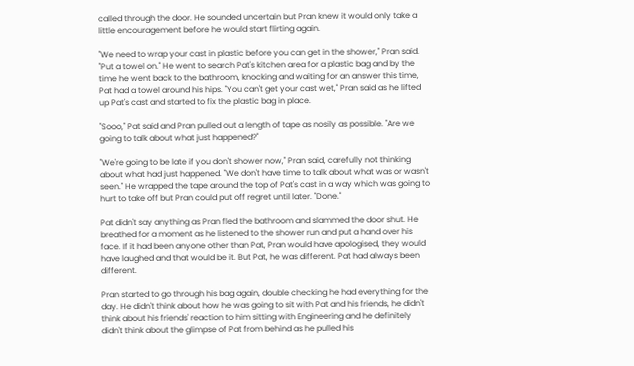called through the door. He sounded uncertain but Pran knew it would only take a little encouragement before he would start flirting again.

"We need to wrap your cast in plastic before you can get in the shower," Pran said. "Put a towel on." He went to search Pat's kitchen area for a plastic bag and by the time he went back to the bathroom, knocking and waiting for an answer this time, Pat had a towel around his hips. "You can't get your cast wet," Pran said as he lifted up Pat's cast and started to fix the plastic bag in place.

"Sooo," Pat said and Pran pulled out a length of tape as nosily as possible. "Are we going to talk about what just happened?"

"We're going to be late if you don't shower now," Pran said, carefully not thinking about what had just happened. "We don't have time to talk about what was or wasn't seen." He wrapped the tape around the top of Pat's cast in a way which was going to hurt to take off but Pran could put off regret until later. "Done."

Pat didn't say anything as Pran fled the bathroom and slammed the door shut. He breathed for a moment as he listened to the shower run and put a hand over his face. If it had been anyone other than Pat, Pran would have apologised, they would have laughed and that would be it. But Pat, he was different. Pat had always been different.

Pran started to go through his bag again, double checking he had everything for the day. He didn't think about how he was going to sit with Pat and his friends, he didn't think about his friends' reaction to him sitting with Engineering and he definitely didn't think about the glimpse of Pat from behind as he pulled his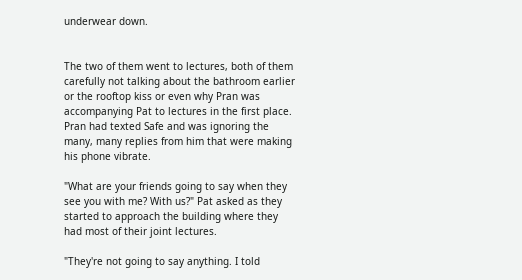underwear down.


The two of them went to lectures, both of them carefully not talking about the bathroom earlier or the rooftop kiss or even why Pran was accompanying Pat to lectures in the first place. Pran had texted Safe and was ignoring the many, many replies from him that were making his phone vibrate.

"What are your friends going to say when they see you with me? With us?" Pat asked as they started to approach the building where they had most of their joint lectures.

"They're not going to say anything. I told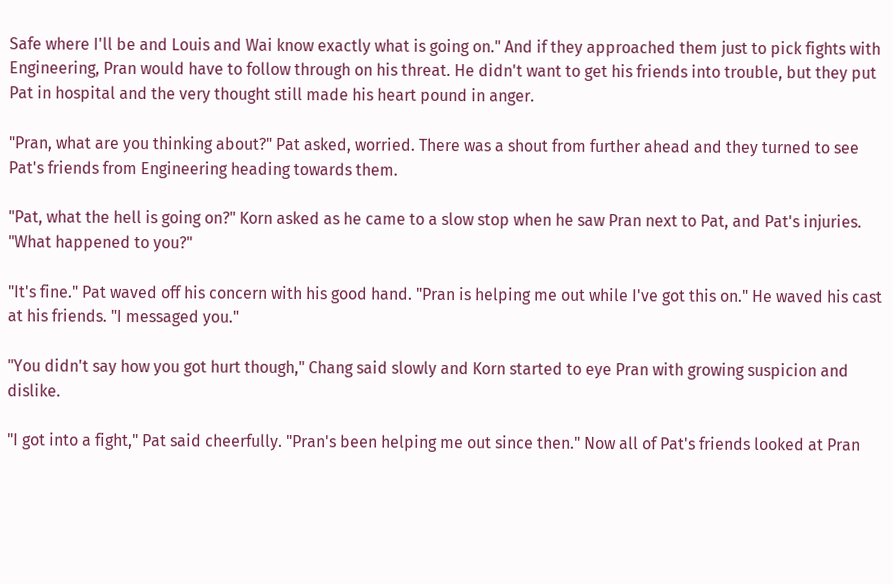Safe where I'll be and Louis and Wai know exactly what is going on." And if they approached them just to pick fights with Engineering, Pran would have to follow through on his threat. He didn't want to get his friends into trouble, but they put Pat in hospital and the very thought still made his heart pound in anger.

"Pran, what are you thinking about?" Pat asked, worried. There was a shout from further ahead and they turned to see Pat's friends from Engineering heading towards them.

"Pat, what the hell is going on?" Korn asked as he came to a slow stop when he saw Pran next to Pat, and Pat's injuries. "What happened to you?"

"It's fine." Pat waved off his concern with his good hand. "Pran is helping me out while I've got this on." He waved his cast at his friends. "I messaged you."

"You didn't say how you got hurt though," Chang said slowly and Korn started to eye Pran with growing suspicion and dislike.

"I got into a fight," Pat said cheerfully. "Pran's been helping me out since then." Now all of Pat's friends looked at Pran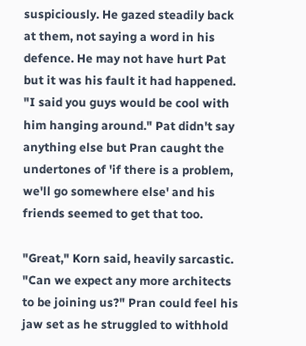suspiciously. He gazed steadily back at them, not saying a word in his defence. He may not have hurt Pat but it was his fault it had happened. "I said you guys would be cool with him hanging around." Pat didn't say anything else but Pran caught the undertones of 'if there is a problem, we'll go somewhere else' and his friends seemed to get that too.

"Great," Korn said, heavily sarcastic. "Can we expect any more architects to be joining us?" Pran could feel his jaw set as he struggled to withhold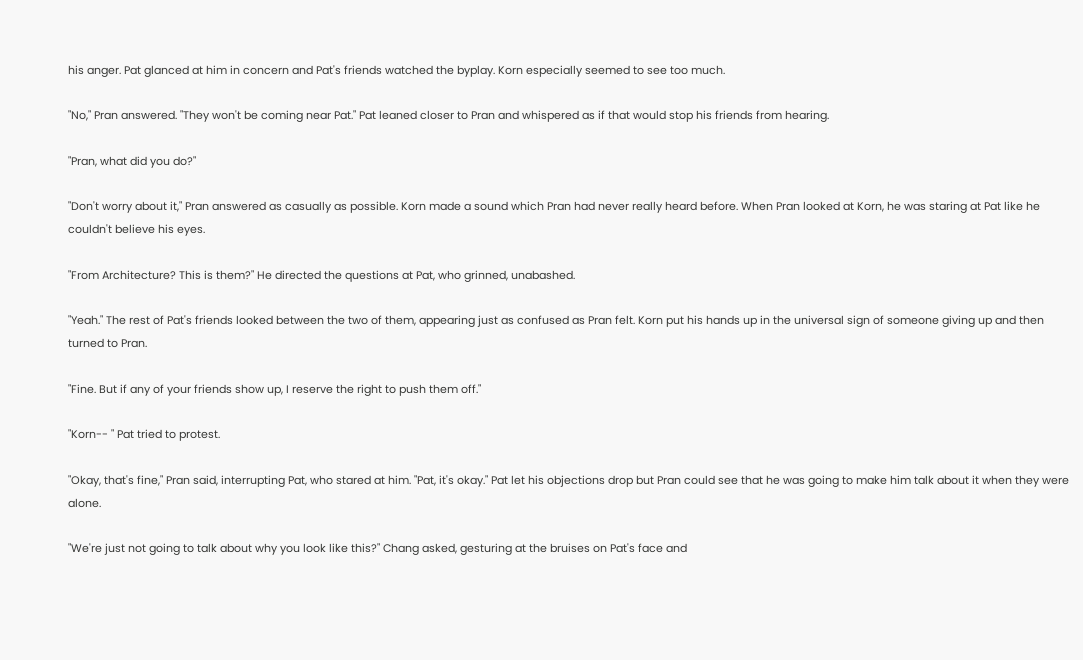his anger. Pat glanced at him in concern and Pat's friends watched the byplay. Korn especially seemed to see too much.

"No," Pran answered. "They won't be coming near Pat." Pat leaned closer to Pran and whispered as if that would stop his friends from hearing.

"Pran, what did you do?"

"Don't worry about it," Pran answered as casually as possible. Korn made a sound which Pran had never really heard before. When Pran looked at Korn, he was staring at Pat like he couldn't believe his eyes.

"From Architecture? This is them?" He directed the questions at Pat, who grinned, unabashed.

"Yeah." The rest of Pat's friends looked between the two of them, appearing just as confused as Pran felt. Korn put his hands up in the universal sign of someone giving up and then turned to Pran.

"Fine. But if any of your friends show up, I reserve the right to push them off."

"Korn-- " Pat tried to protest.

"Okay, that's fine," Pran said, interrupting Pat, who stared at him. "Pat, it's okay." Pat let his objections drop but Pran could see that he was going to make him talk about it when they were alone.

"We're just not going to talk about why you look like this?" Chang asked, gesturing at the bruises on Pat's face and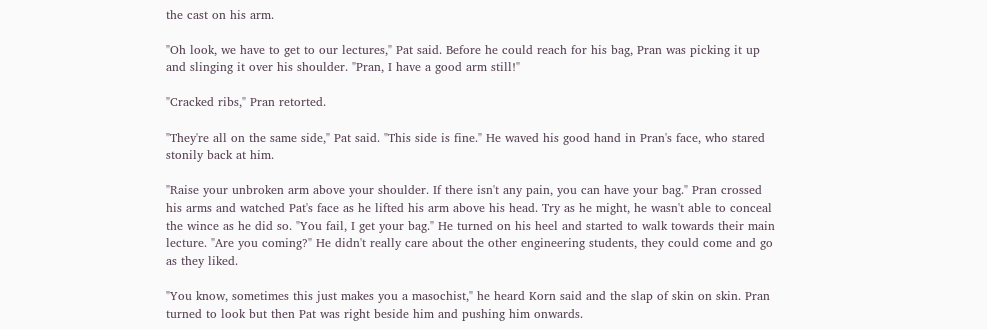the cast on his arm.

"Oh look, we have to get to our lectures," Pat said. Before he could reach for his bag, Pran was picking it up and slinging it over his shoulder. "Pran, I have a good arm still!"

"Cracked ribs," Pran retorted.

"They're all on the same side," Pat said. "This side is fine." He waved his good hand in Pran's face, who stared stonily back at him.

"Raise your unbroken arm above your shoulder. If there isn't any pain, you can have your bag." Pran crossed his arms and watched Pat's face as he lifted his arm above his head. Try as he might, he wasn't able to conceal the wince as he did so. "You fail, I get your bag." He turned on his heel and started to walk towards their main lecture. "Are you coming?" He didn't really care about the other engineering students, they could come and go as they liked.

"You know, sometimes this just makes you a masochist," he heard Korn said and the slap of skin on skin. Pran turned to look but then Pat was right beside him and pushing him onwards.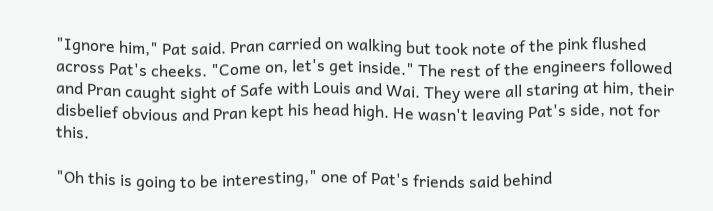"Ignore him," Pat said. Pran carried on walking but took note of the pink flushed across Pat's cheeks. "Come on, let's get inside." The rest of the engineers followed and Pran caught sight of Safe with Louis and Wai. They were all staring at him, their disbelief obvious and Pran kept his head high. He wasn't leaving Pat's side, not for this.

"Oh this is going to be interesting," one of Pat's friends said behind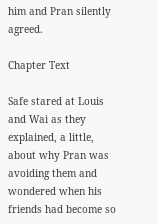him and Pran silently agreed.

Chapter Text

Safe stared at Louis and Wai as they explained, a little, about why Pran was avoiding them and wondered when his friends had become so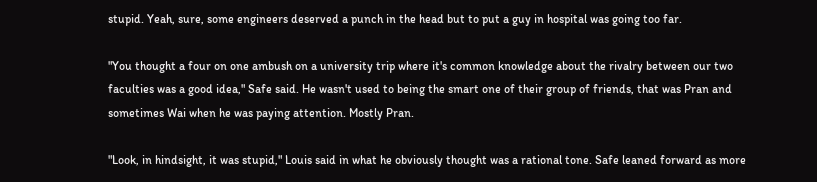stupid. Yeah, sure, some engineers deserved a punch in the head but to put a guy in hospital was going too far.

"You thought a four on one ambush on a university trip where it's common knowledge about the rivalry between our two faculties was a good idea," Safe said. He wasn't used to being the smart one of their group of friends, that was Pran and sometimes Wai when he was paying attention. Mostly Pran.

"Look, in hindsight, it was stupid," Louis said in what he obviously thought was a rational tone. Safe leaned forward as more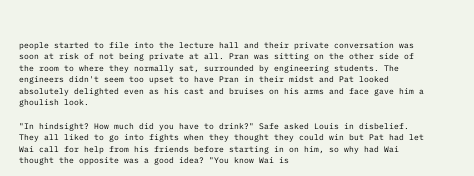people started to file into the lecture hall and their private conversation was soon at risk of not being private at all. Pran was sitting on the other side of the room to where they normally sat, surrounded by engineering students. The engineers didn't seem too upset to have Pran in their midst and Pat looked absolutely delighted even as his cast and bruises on his arms and face gave him a ghoulish look.

"In hindsight? How much did you have to drink?" Safe asked Louis in disbelief. They all liked to go into fights when they thought they could win but Pat had let Wai call for help from his friends before starting in on him, so why had Wai thought the opposite was a good idea? "You know Wai is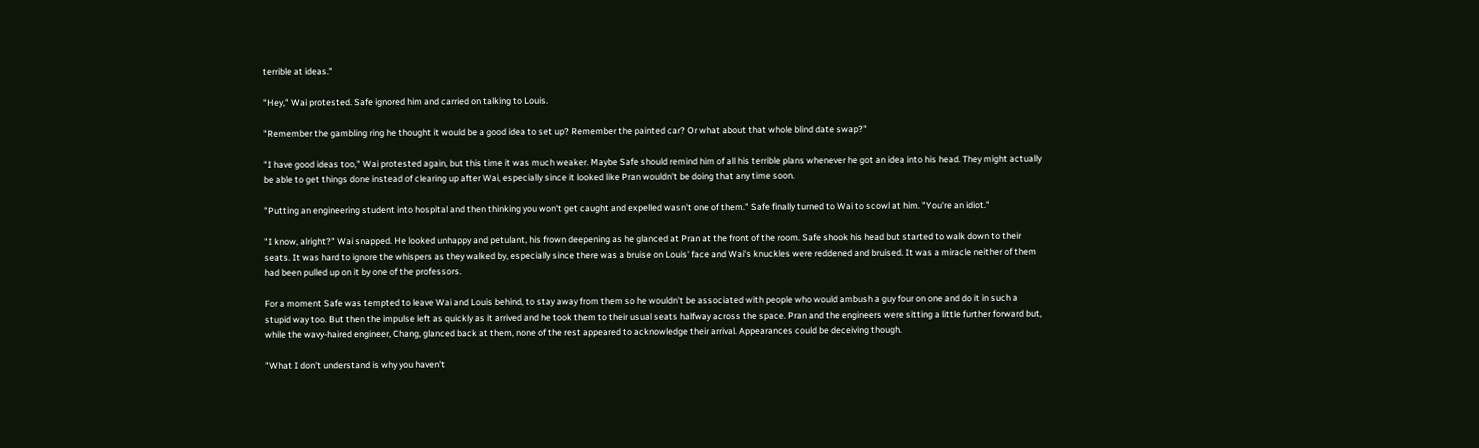terrible at ideas."

"Hey," Wai protested. Safe ignored him and carried on talking to Louis.

"Remember the gambling ring he thought it would be a good idea to set up? Remember the painted car? Or what about that whole blind date swap?"

"I have good ideas too," Wai protested again, but this time it was much weaker. Maybe Safe should remind him of all his terrible plans whenever he got an idea into his head. They might actually be able to get things done instead of clearing up after Wai, especially since it looked like Pran wouldn't be doing that any time soon.

"Putting an engineering student into hospital and then thinking you won't get caught and expelled wasn't one of them." Safe finally turned to Wai to scowl at him. "You're an idiot."

"I know, alright?" Wai snapped. He looked unhappy and petulant, his frown deepening as he glanced at Pran at the front of the room. Safe shook his head but started to walk down to their seats. It was hard to ignore the whispers as they walked by, especially since there was a bruise on Louis' face and Wai's knuckles were reddened and bruised. It was a miracle neither of them had been pulled up on it by one of the professors.

For a moment Safe was tempted to leave Wai and Louis behind, to stay away from them so he wouldn't be associated with people who would ambush a guy four on one and do it in such a stupid way too. But then the impulse left as quickly as it arrived and he took them to their usual seats halfway across the space. Pran and the engineers were sitting a little further forward but, while the wavy-haired engineer, Chang, glanced back at them, none of the rest appeared to acknowledge their arrival. Appearances could be deceiving though.

"What I don't understand is why you haven't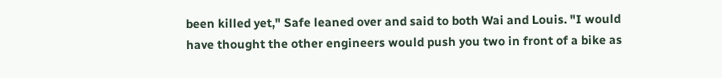been killed yet," Safe leaned over and said to both Wai and Louis. "I would have thought the other engineers would push you two in front of a bike as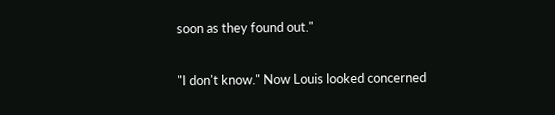soon as they found out."

"I don't know." Now Louis looked concerned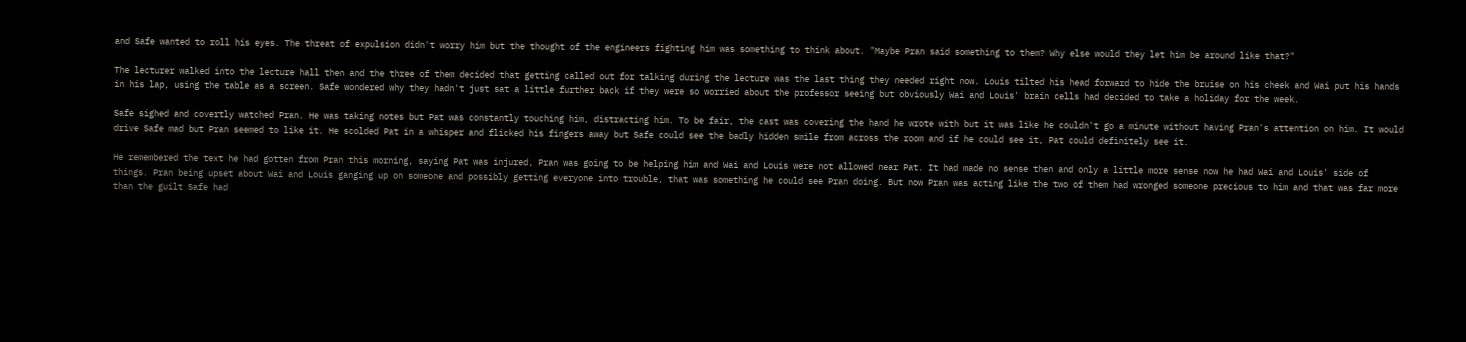and Safe wanted to roll his eyes. The threat of expulsion didn't worry him but the thought of the engineers fighting him was something to think about. "Maybe Pran said something to them? Why else would they let him be around like that?"

The lecturer walked into the lecture hall then and the three of them decided that getting called out for talking during the lecture was the last thing they needed right now. Louis tilted his head forward to hide the bruise on his cheek and Wai put his hands in his lap, using the table as a screen. Safe wondered why they hadn't just sat a little further back if they were so worried about the professor seeing but obviously Wai and Louis' brain cells had decided to take a holiday for the week.

Safe sighed and covertly watched Pran. He was taking notes but Pat was constantly touching him, distracting him. To be fair, the cast was covering the hand he wrote with but it was like he couldn't go a minute without having Pran's attention on him. It would drive Safe mad but Pran seemed to like it. He scolded Pat in a whisper and flicked his fingers away but Safe could see the badly hidden smile from across the room and if he could see it, Pat could definitely see it.

He remembered the text he had gotten from Pran this morning, saying Pat was injured, Pran was going to be helping him and Wai and Louis were not allowed near Pat. It had made no sense then and only a little more sense now he had Wai and Louis' side of things. Pran being upset about Wai and Louis ganging up on someone and possibly getting everyone into trouble, that was something he could see Pran doing. But now Pran was acting like the two of them had wronged someone precious to him and that was far more than the guilt Safe had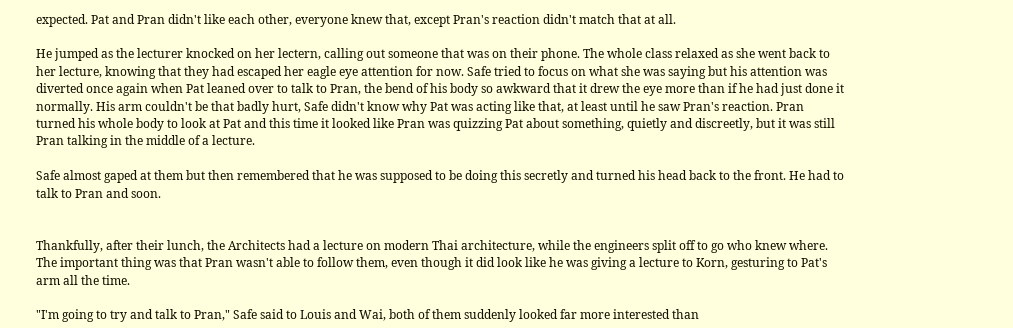expected. Pat and Pran didn't like each other, everyone knew that, except Pran's reaction didn't match that at all.

He jumped as the lecturer knocked on her lectern, calling out someone that was on their phone. The whole class relaxed as she went back to her lecture, knowing that they had escaped her eagle eye attention for now. Safe tried to focus on what she was saying but his attention was diverted once again when Pat leaned over to talk to Pran, the bend of his body so awkward that it drew the eye more than if he had just done it normally. His arm couldn't be that badly hurt, Safe didn't know why Pat was acting like that, at least until he saw Pran's reaction. Pran turned his whole body to look at Pat and this time it looked like Pran was quizzing Pat about something, quietly and discreetly, but it was still Pran talking in the middle of a lecture.

Safe almost gaped at them but then remembered that he was supposed to be doing this secretly and turned his head back to the front. He had to talk to Pran and soon.


Thankfully, after their lunch, the Architects had a lecture on modern Thai architecture, while the engineers split off to go who knew where. The important thing was that Pran wasn't able to follow them, even though it did look like he was giving a lecture to Korn, gesturing to Pat's arm all the time.

"I'm going to try and talk to Pran," Safe said to Louis and Wai, both of them suddenly looked far more interested than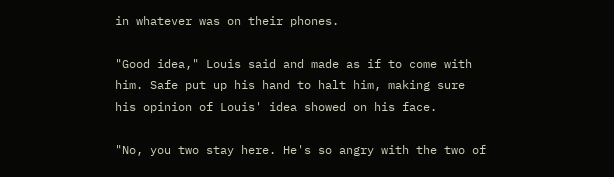in whatever was on their phones.

"Good idea," Louis said and made as if to come with him. Safe put up his hand to halt him, making sure his opinion of Louis' idea showed on his face.

"No, you two stay here. He's so angry with the two of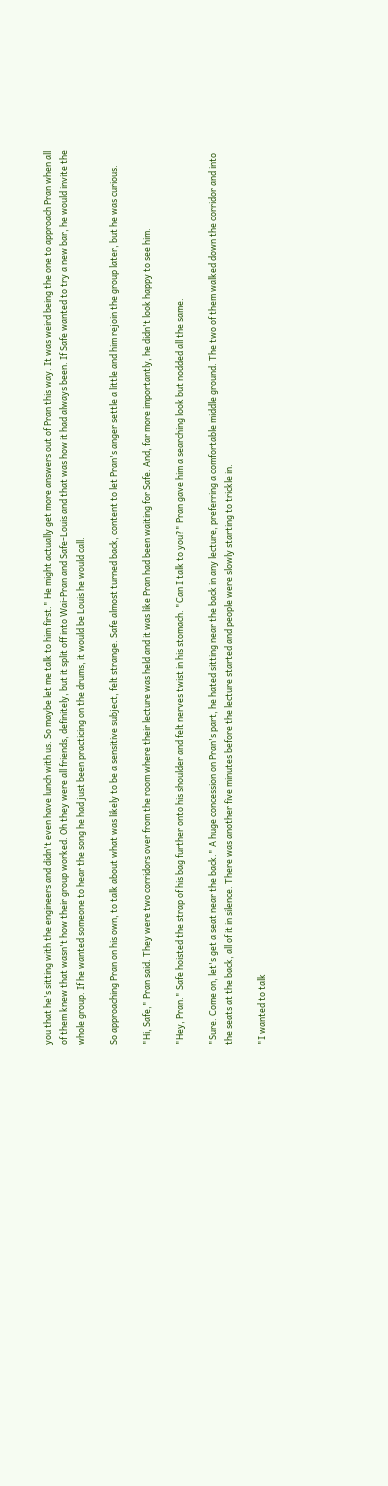you that he's sitting with the engineers and didn't even have lunch with us. So maybe let me talk to him first." He might actually get more answers out of Pran this way. It was weird being the one to approach Pran when all of them knew that wasn't how their group worked. Oh they were all friends, definitely, but it split off into Wai-Pran and Safe-Louis and that was how it had always been. If Safe wanted to try a new bar, he would invite the whole group. If he wanted someone to hear the song he had just been practicing on the drums, it would be Louis he would call.

So approaching Pran on his own, to talk about what was likely to be a sensitive subject, felt strange. Safe almost turned back, content to let Pran's anger settle a little and him rejoin the group later, but he was curious.

"Hi, Safe," Pran said. They were two corridors over from the room where their lecture was held and it was like Pran had been waiting for Safe. And, far more importantly, he didn't look happy to see him.

"Hey, Pran." Safe hoisted the strap of his bag further onto his shoulder and felt nerves twist in his stomach. "Can I talk to you?" Pran gave him a searching look but nodded all the same.

"Sure. Come on, let's get a seat near the back." A huge concession on Pran's part, he hated sitting near the back in any lecture, preferring a comfortable middle ground. The two of them walked down the corridor and into the seats at the back, all of it in silence. There was another five minutes before the lecture started and people were slowly starting to trickle in.

"I wanted to talk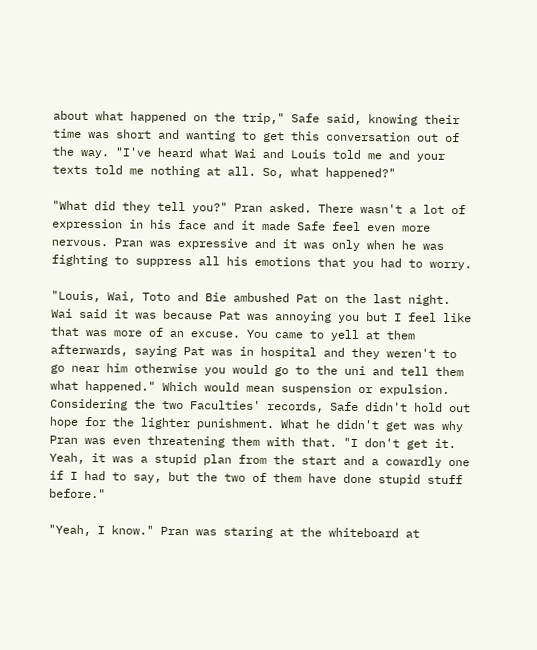about what happened on the trip," Safe said, knowing their time was short and wanting to get this conversation out of the way. "I've heard what Wai and Louis told me and your texts told me nothing at all. So, what happened?"

"What did they tell you?" Pran asked. There wasn't a lot of expression in his face and it made Safe feel even more nervous. Pran was expressive and it was only when he was fighting to suppress all his emotions that you had to worry.

"Louis, Wai, Toto and Bie ambushed Pat on the last night. Wai said it was because Pat was annoying you but I feel like that was more of an excuse. You came to yell at them afterwards, saying Pat was in hospital and they weren't to go near him otherwise you would go to the uni and tell them what happened." Which would mean suspension or expulsion. Considering the two Faculties' records, Safe didn't hold out hope for the lighter punishment. What he didn't get was why Pran was even threatening them with that. "I don't get it. Yeah, it was a stupid plan from the start and a cowardly one if I had to say, but the two of them have done stupid stuff before."

"Yeah, I know." Pran was staring at the whiteboard at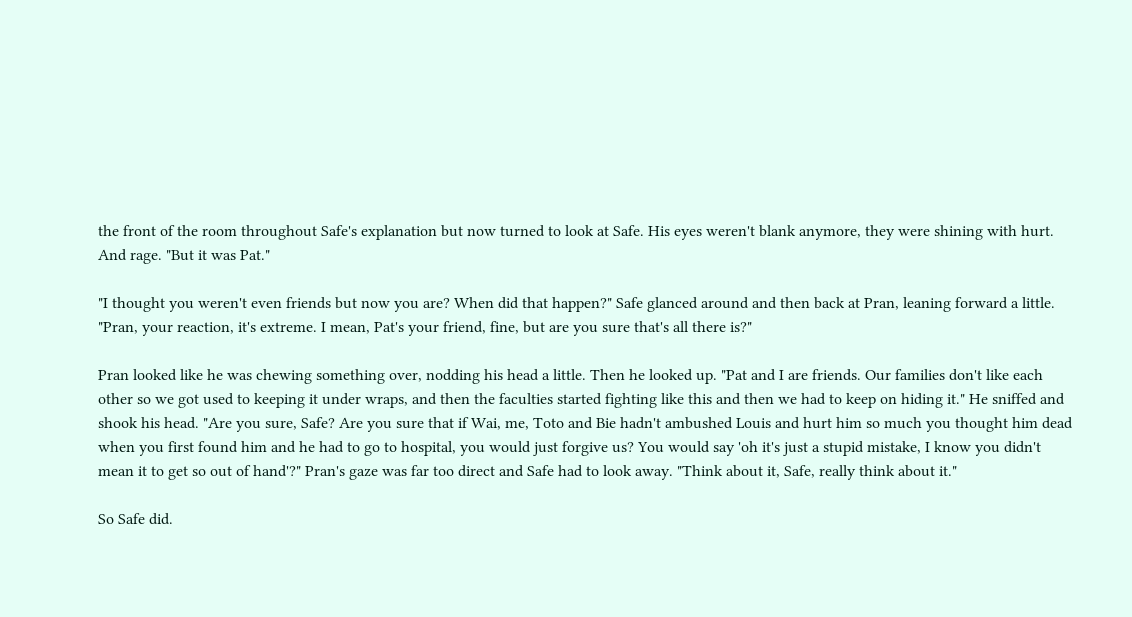the front of the room throughout Safe's explanation but now turned to look at Safe. His eyes weren't blank anymore, they were shining with hurt. And rage. "But it was Pat."

"I thought you weren't even friends but now you are? When did that happen?" Safe glanced around and then back at Pran, leaning forward a little. "Pran, your reaction, it's extreme. I mean, Pat's your friend, fine, but are you sure that's all there is?"

Pran looked like he was chewing something over, nodding his head a little. Then he looked up. "Pat and I are friends. Our families don't like each other so we got used to keeping it under wraps, and then the faculties started fighting like this and then we had to keep on hiding it." He sniffed and shook his head. "Are you sure, Safe? Are you sure that if Wai, me, Toto and Bie hadn't ambushed Louis and hurt him so much you thought him dead when you first found him and he had to go to hospital, you would just forgive us? You would say 'oh it's just a stupid mistake, I know you didn't mean it to get so out of hand'?" Pran's gaze was far too direct and Safe had to look away. "Think about it, Safe, really think about it."

So Safe did.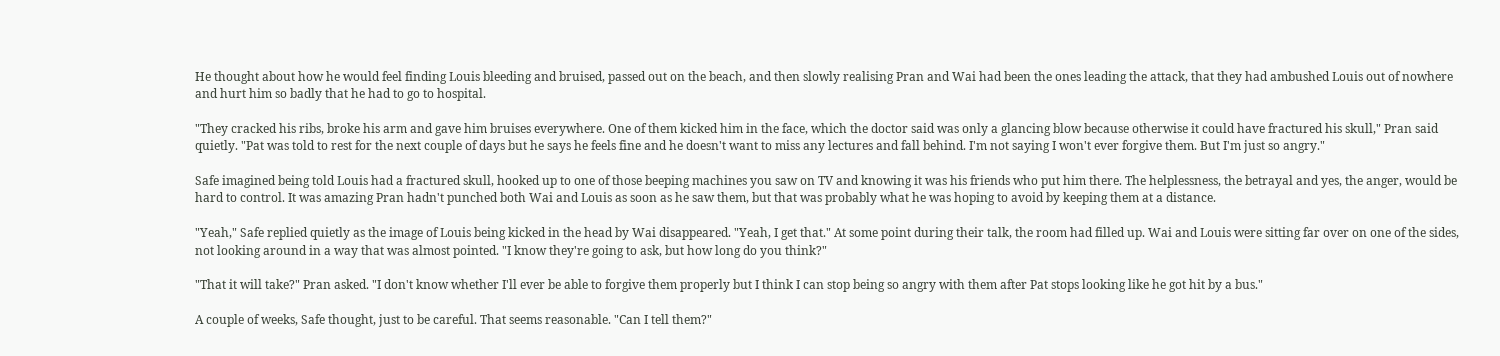He thought about how he would feel finding Louis bleeding and bruised, passed out on the beach, and then slowly realising Pran and Wai had been the ones leading the attack, that they had ambushed Louis out of nowhere and hurt him so badly that he had to go to hospital.

"They cracked his ribs, broke his arm and gave him bruises everywhere. One of them kicked him in the face, which the doctor said was only a glancing blow because otherwise it could have fractured his skull," Pran said quietly. "Pat was told to rest for the next couple of days but he says he feels fine and he doesn't want to miss any lectures and fall behind. I'm not saying I won't ever forgive them. But I'm just so angry."

Safe imagined being told Louis had a fractured skull, hooked up to one of those beeping machines you saw on TV and knowing it was his friends who put him there. The helplessness, the betrayal and yes, the anger, would be hard to control. It was amazing Pran hadn't punched both Wai and Louis as soon as he saw them, but that was probably what he was hoping to avoid by keeping them at a distance.

"Yeah," Safe replied quietly as the image of Louis being kicked in the head by Wai disappeared. "Yeah, I get that." At some point during their talk, the room had filled up. Wai and Louis were sitting far over on one of the sides, not looking around in a way that was almost pointed. "I know they're going to ask, but how long do you think?"

"That it will take?" Pran asked. "I don't know whether I'll ever be able to forgive them properly but I think I can stop being so angry with them after Pat stops looking like he got hit by a bus."

A couple of weeks, Safe thought, just to be careful. That seems reasonable. "Can I tell them?"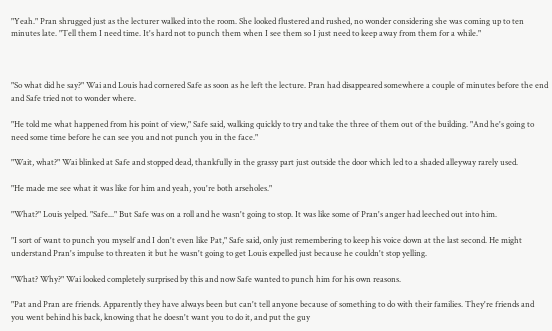"Yeah." Pran shrugged just as the lecturer walked into the room. She looked flustered and rushed, no wonder considering she was coming up to ten minutes late. "Tell them I need time. It's hard not to punch them when I see them so I just need to keep away from them for a while."



"So what did he say?" Wai and Louis had cornered Safe as soon as he left the lecture. Pran had disappeared somewhere a couple of minutes before the end and Safe tried not to wonder where.

"He told me what happened from his point of view," Safe said, walking quickly to try and take the three of them out of the building. "And he's going to need some time before he can see you and not punch you in the face."

"Wait, what?" Wai blinked at Safe and stopped dead, thankfully in the grassy part just outside the door which led to a shaded alleyway rarely used.

"He made me see what it was like for him and yeah, you're both arseholes."

"What?" Louis yelped. "Safe..." But Safe was on a roll and he wasn't going to stop. It was like some of Pran's anger had leeched out into him.

"I sort of want to punch you myself and I don't even like Pat," Safe said, only just remembering to keep his voice down at the last second. He might understand Pran's impulse to threaten it but he wasn't going to get Louis expelled just because he couldn't stop yelling.

"What? Why?" Wai looked completely surprised by this and now Safe wanted to punch him for his own reasons.

"Pat and Pran are friends. Apparently they have always been but can't tell anyone because of something to do with their families. They're friends and you went behind his back, knowing that he doesn't want you to do it, and put the guy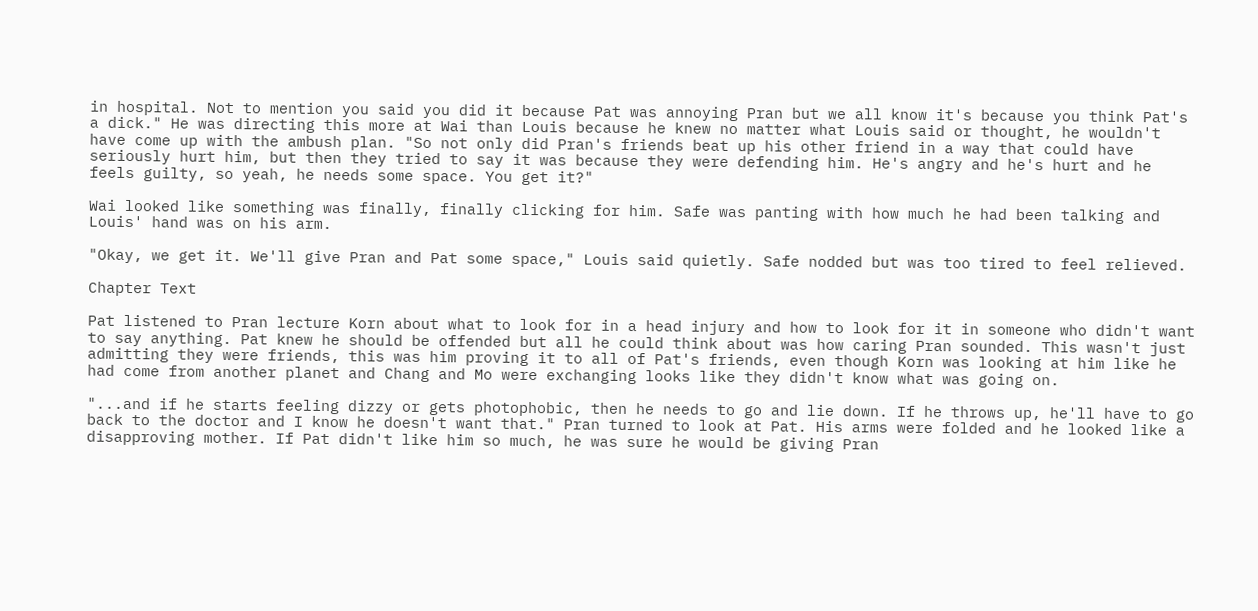in hospital. Not to mention you said you did it because Pat was annoying Pran but we all know it's because you think Pat's a dick." He was directing this more at Wai than Louis because he knew no matter what Louis said or thought, he wouldn't have come up with the ambush plan. "So not only did Pran's friends beat up his other friend in a way that could have seriously hurt him, but then they tried to say it was because they were defending him. He's angry and he's hurt and he feels guilty, so yeah, he needs some space. You get it?"

Wai looked like something was finally, finally clicking for him. Safe was panting with how much he had been talking and Louis' hand was on his arm.

"Okay, we get it. We'll give Pran and Pat some space," Louis said quietly. Safe nodded but was too tired to feel relieved.

Chapter Text

Pat listened to Pran lecture Korn about what to look for in a head injury and how to look for it in someone who didn't want to say anything. Pat knew he should be offended but all he could think about was how caring Pran sounded. This wasn't just admitting they were friends, this was him proving it to all of Pat's friends, even though Korn was looking at him like he had come from another planet and Chang and Mo were exchanging looks like they didn't know what was going on.

"...and if he starts feeling dizzy or gets photophobic, then he needs to go and lie down. If he throws up, he'll have to go back to the doctor and I know he doesn't want that." Pran turned to look at Pat. His arms were folded and he looked like a disapproving mother. If Pat didn't like him so much, he was sure he would be giving Pran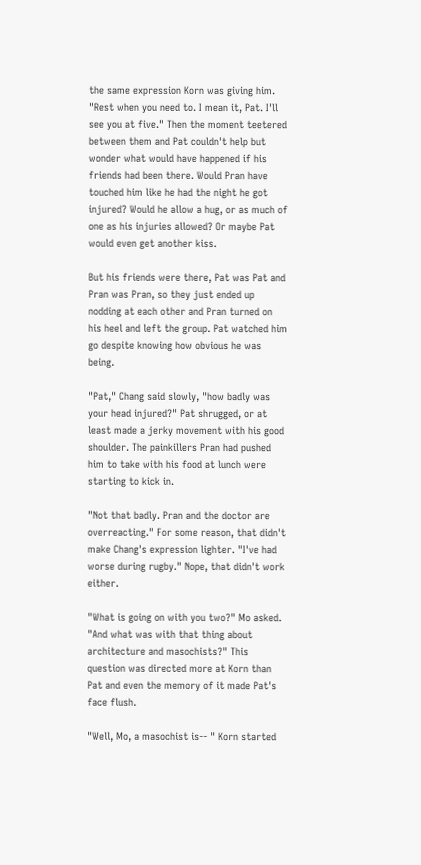the same expression Korn was giving him. "Rest when you need to. I mean it, Pat. I'll see you at five." Then the moment teetered between them and Pat couldn't help but wonder what would have happened if his friends had been there. Would Pran have touched him like he had the night he got injured? Would he allow a hug, or as much of one as his injuries allowed? Or maybe Pat would even get another kiss.

But his friends were there, Pat was Pat and Pran was Pran, so they just ended up nodding at each other and Pran turned on his heel and left the group. Pat watched him go despite knowing how obvious he was being.

"Pat," Chang said slowly, "how badly was your head injured?" Pat shrugged, or at least made a jerky movement with his good shoulder. The painkillers Pran had pushed him to take with his food at lunch were starting to kick in.

"Not that badly. Pran and the doctor are overreacting." For some reason, that didn't make Chang's expression lighter. "I've had worse during rugby." Nope, that didn't work either.

"What is going on with you two?" Mo asked. "And what was with that thing about architecture and masochists?" This question was directed more at Korn than Pat and even the memory of it made Pat's face flush.

"Well, Mo, a masochist is-- " Korn started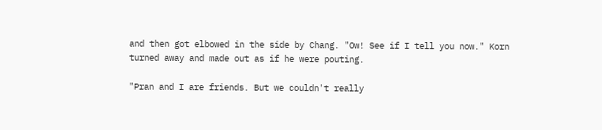and then got elbowed in the side by Chang. "Ow! See if I tell you now." Korn turned away and made out as if he were pouting.

"Pran and I are friends. But we couldn't really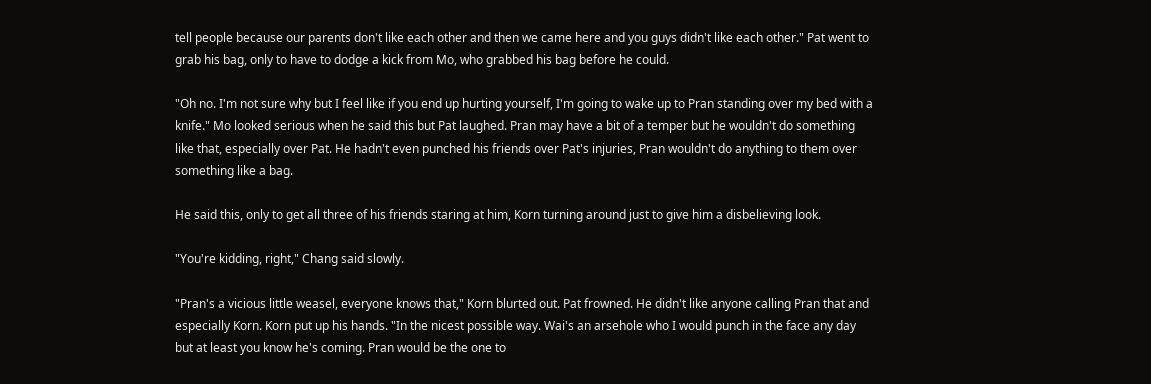tell people because our parents don't like each other and then we came here and you guys didn't like each other." Pat went to grab his bag, only to have to dodge a kick from Mo, who grabbed his bag before he could.

"Oh no. I'm not sure why but I feel like if you end up hurting yourself, I'm going to wake up to Pran standing over my bed with a knife." Mo looked serious when he said this but Pat laughed. Pran may have a bit of a temper but he wouldn't do something like that, especially over Pat. He hadn't even punched his friends over Pat's injuries, Pran wouldn't do anything to them over something like a bag.

He said this, only to get all three of his friends staring at him, Korn turning around just to give him a disbelieving look.

"You're kidding, right," Chang said slowly.

"Pran's a vicious little weasel, everyone knows that," Korn blurted out. Pat frowned. He didn't like anyone calling Pran that and especially Korn. Korn put up his hands. "In the nicest possible way. Wai's an arsehole who I would punch in the face any day but at least you know he's coming. Pran would be the one to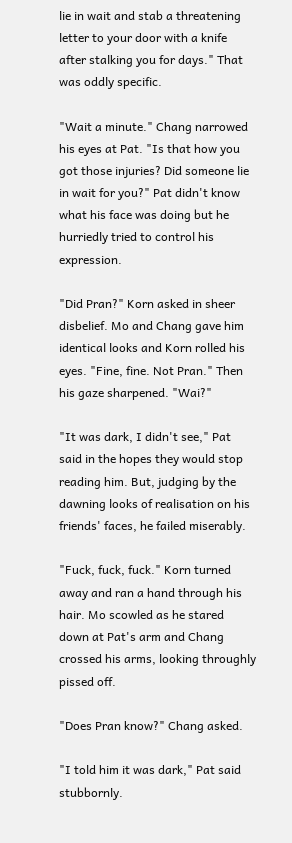lie in wait and stab a threatening letter to your door with a knife after stalking you for days." That was oddly specific.

"Wait a minute." Chang narrowed his eyes at Pat. "Is that how you got those injuries? Did someone lie in wait for you?" Pat didn't know what his face was doing but he hurriedly tried to control his expression.

"Did Pran?" Korn asked in sheer disbelief. Mo and Chang gave him identical looks and Korn rolled his eyes. "Fine, fine. Not Pran." Then his gaze sharpened. "Wai?"

"It was dark, I didn't see," Pat said in the hopes they would stop reading him. But, judging by the dawning looks of realisation on his friends' faces, he failed miserably.

"Fuck, fuck, fuck." Korn turned away and ran a hand through his hair. Mo scowled as he stared down at Pat's arm and Chang crossed his arms, looking throughly pissed off.

"Does Pran know?" Chang asked.

"I told him it was dark," Pat said stubbornly.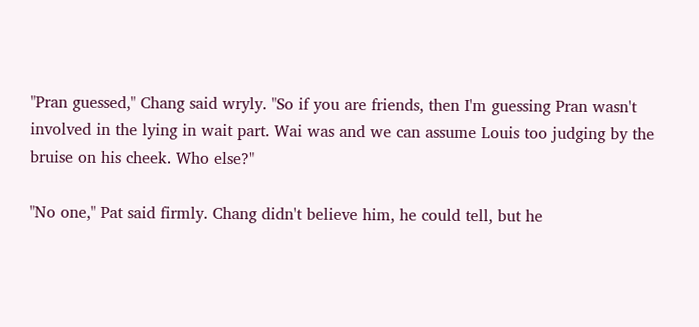"Pran guessed," Chang said wryly. "So if you are friends, then I'm guessing Pran wasn't involved in the lying in wait part. Wai was and we can assume Louis too judging by the bruise on his cheek. Who else?"

"No one," Pat said firmly. Chang didn't believe him, he could tell, but he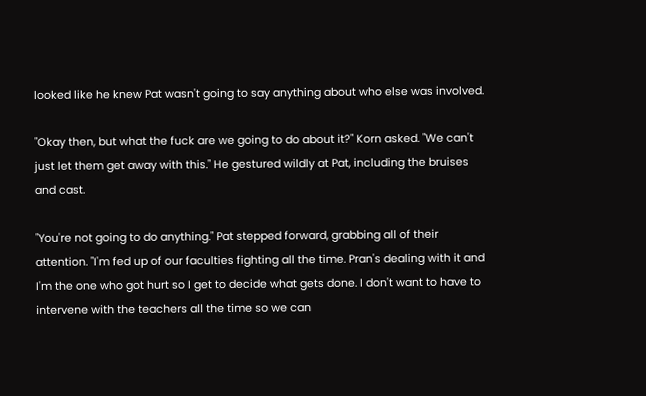looked like he knew Pat wasn't going to say anything about who else was involved.

"Okay then, but what the fuck are we going to do about it?" Korn asked. "We can't just let them get away with this." He gestured wildly at Pat, including the bruises and cast.

"You're not going to do anything." Pat stepped forward, grabbing all of their attention. "I'm fed up of our faculties fighting all the time. Pran's dealing with it and I'm the one who got hurt so I get to decide what gets done. I don't want to have to intervene with the teachers all the time so we can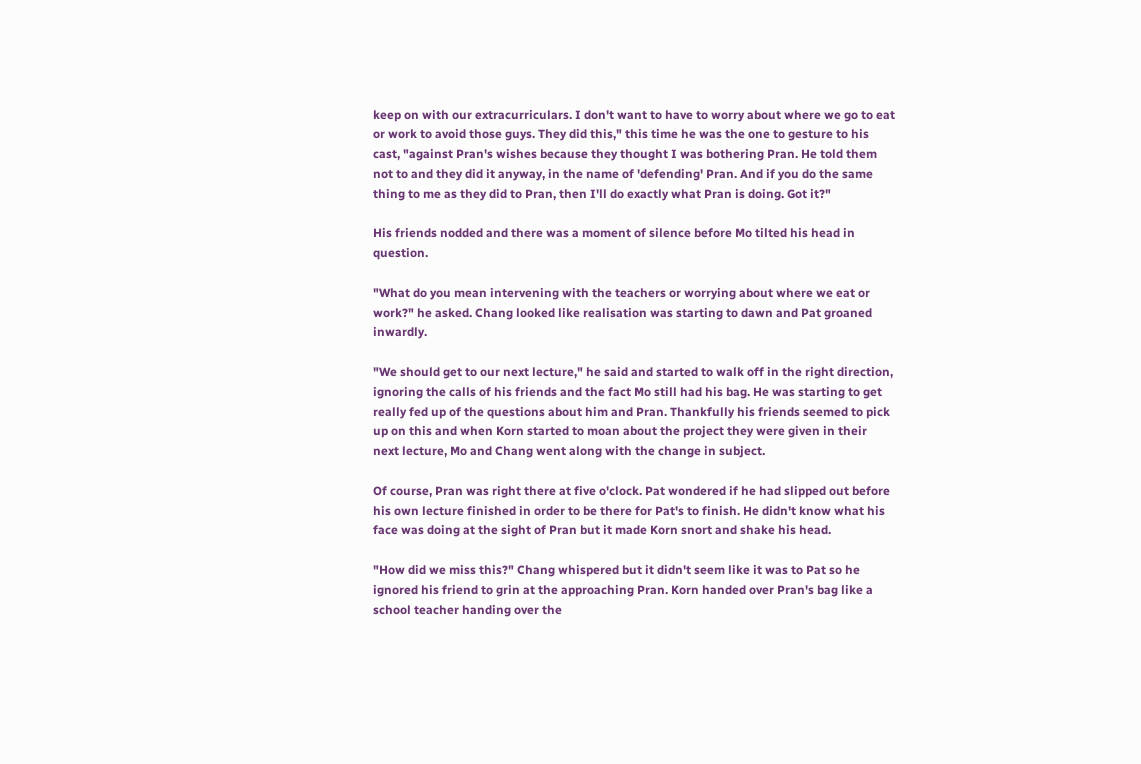keep on with our extracurriculars. I don't want to have to worry about where we go to eat or work to avoid those guys. They did this," this time he was the one to gesture to his cast, "against Pran's wishes because they thought I was bothering Pran. He told them not to and they did it anyway, in the name of 'defending' Pran. And if you do the same thing to me as they did to Pran, then I'll do exactly what Pran is doing. Got it?"

His friends nodded and there was a moment of silence before Mo tilted his head in question.

"What do you mean intervening with the teachers or worrying about where we eat or work?" he asked. Chang looked like realisation was starting to dawn and Pat groaned inwardly.

"We should get to our next lecture," he said and started to walk off in the right direction, ignoring the calls of his friends and the fact Mo still had his bag. He was starting to get really fed up of the questions about him and Pran. Thankfully his friends seemed to pick up on this and when Korn started to moan about the project they were given in their next lecture, Mo and Chang went along with the change in subject.

Of course, Pran was right there at five o'clock. Pat wondered if he had slipped out before his own lecture finished in order to be there for Pat's to finish. He didn't know what his face was doing at the sight of Pran but it made Korn snort and shake his head.

"How did we miss this?" Chang whispered but it didn't seem like it was to Pat so he ignored his friend to grin at the approaching Pran. Korn handed over Pran's bag like a school teacher handing over the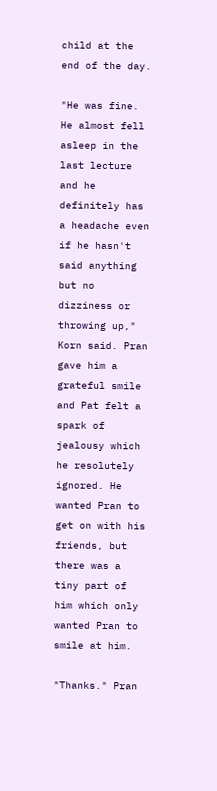child at the end of the day.

"He was fine. He almost fell asleep in the last lecture and he definitely has a headache even if he hasn't said anything but no dizziness or throwing up," Korn said. Pran gave him a grateful smile and Pat felt a spark of jealousy which he resolutely ignored. He wanted Pran to get on with his friends, but there was a tiny part of him which only wanted Pran to smile at him.

"Thanks." Pran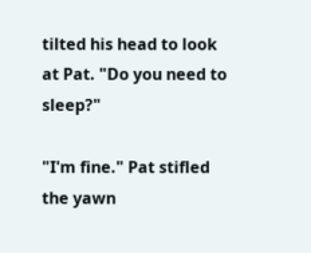tilted his head to look at Pat. "Do you need to sleep?"

"I'm fine." Pat stifled the yawn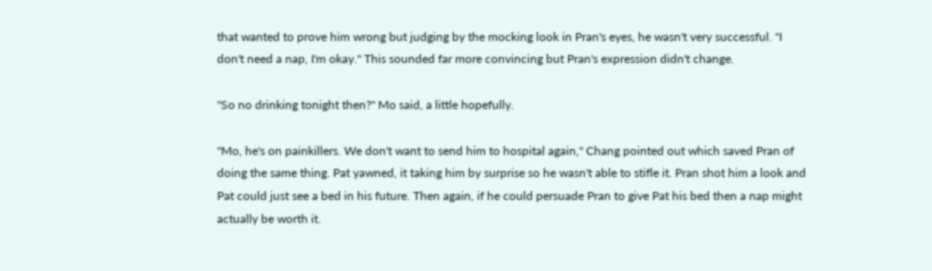that wanted to prove him wrong but judging by the mocking look in Pran's eyes, he wasn't very successful. "I don't need a nap, I'm okay." This sounded far more convincing but Pran's expression didn't change.

"So no drinking tonight then?" Mo said, a little hopefully.

"Mo, he's on painkillers. We don't want to send him to hospital again," Chang pointed out which saved Pran of doing the same thing. Pat yawned, it taking him by surprise so he wasn't able to stifle it. Pran shot him a look and Pat could just see a bed in his future. Then again, if he could persuade Pran to give Pat his bed then a nap might actually be worth it.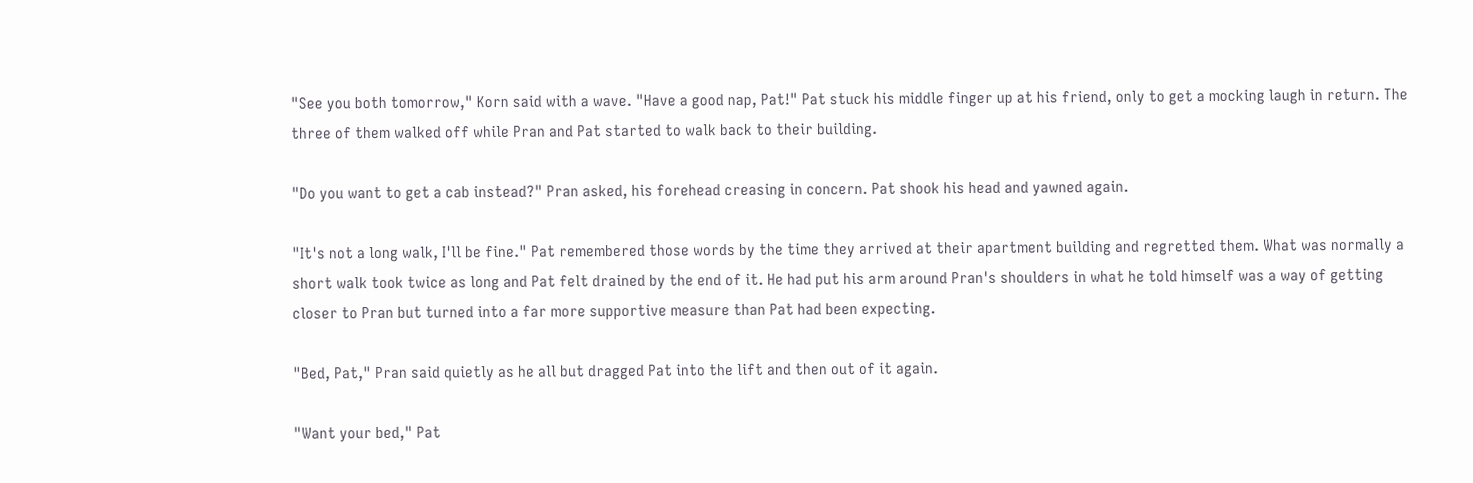"See you both tomorrow," Korn said with a wave. "Have a good nap, Pat!" Pat stuck his middle finger up at his friend, only to get a mocking laugh in return. The three of them walked off while Pran and Pat started to walk back to their building.

"Do you want to get a cab instead?" Pran asked, his forehead creasing in concern. Pat shook his head and yawned again.

"It's not a long walk, I'll be fine." Pat remembered those words by the time they arrived at their apartment building and regretted them. What was normally a short walk took twice as long and Pat felt drained by the end of it. He had put his arm around Pran's shoulders in what he told himself was a way of getting closer to Pran but turned into a far more supportive measure than Pat had been expecting.

"Bed, Pat," Pran said quietly as he all but dragged Pat into the lift and then out of it again.

"Want your bed," Pat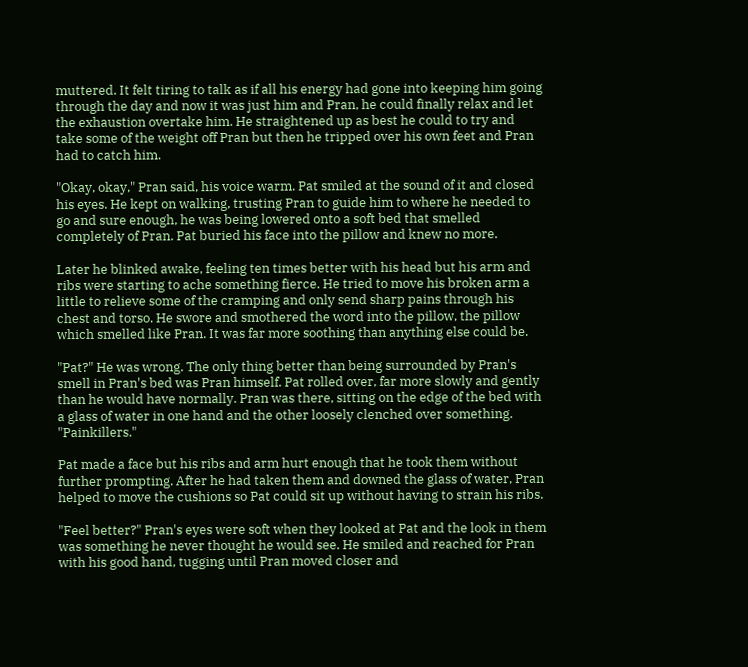muttered. It felt tiring to talk as if all his energy had gone into keeping him going through the day and now it was just him and Pran, he could finally relax and let the exhaustion overtake him. He straightened up as best he could to try and take some of the weight off Pran but then he tripped over his own feet and Pran had to catch him.

"Okay, okay," Pran said, his voice warm. Pat smiled at the sound of it and closed his eyes. He kept on walking, trusting Pran to guide him to where he needed to go and sure enough, he was being lowered onto a soft bed that smelled completely of Pran. Pat buried his face into the pillow and knew no more.

Later he blinked awake, feeling ten times better with his head but his arm and ribs were starting to ache something fierce. He tried to move his broken arm a little to relieve some of the cramping and only send sharp pains through his chest and torso. He swore and smothered the word into the pillow, the pillow which smelled like Pran. It was far more soothing than anything else could be.

"Pat?" He was wrong. The only thing better than being surrounded by Pran's smell in Pran's bed was Pran himself. Pat rolled over, far more slowly and gently than he would have normally. Pran was there, sitting on the edge of the bed with a glass of water in one hand and the other loosely clenched over something. "Painkillers."

Pat made a face but his ribs and arm hurt enough that he took them without further prompting. After he had taken them and downed the glass of water, Pran helped to move the cushions so Pat could sit up without having to strain his ribs.

"Feel better?" Pran's eyes were soft when they looked at Pat and the look in them was something he never thought he would see. He smiled and reached for Pran with his good hand, tugging until Pran moved closer and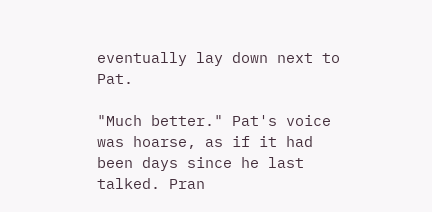eventually lay down next to Pat.

"Much better." Pat's voice was hoarse, as if it had been days since he last talked. Pran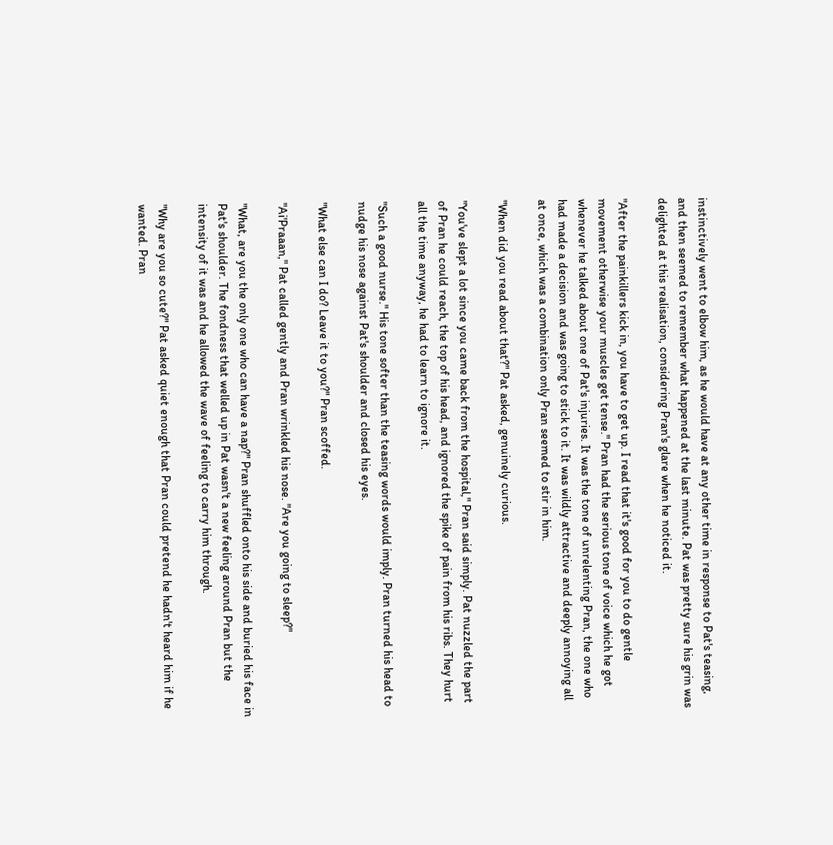instinctively went to elbow him, as he would have at any other time in response to Pat's teasing, and then seemed to remember what happened at the last minute. Pat was pretty sure his grin was delighted at this realisation, considering Pran's glare when he noticed it.

"After the painkillers kick in, you have to get up. I read that it's good for you to do gentle movement otherwise your muscles get tense." Pran had the serious tone of voice which he got whenever he talked about one of Pat's injuries. It was the tone of unrelenting Pran, the one who had made a decision and was going to stick to it. It was wildly attractive and deeply annoying all at once, which was a combination only Pran seemed to stir in him.

"When did you read about that?" Pat asked, genuinely curious.

"You've slept a lot since you came back from the hospital," Pran said simply. Pat nuzzled the part of Pran he could reach, the top of his head, and ignored the spike of pain from his ribs. They hurt all the time anyway, he had to learn to ignore it.

"Such a good nurse." His tone softer than the teasing words would imply. Pran turned his head to nudge his nose against Pat's shoulder and closed his eyes.

"What else can I do? Leave it to you?" Pran scoffed.

"Ai'Praaan," Pat called gently and Pran wrinkled his nose. "Are you going to sleep?"

"What, are you the only one who can have a nap?" Pran shuffled onto his side and buried his face in Pat's shoulder. The fondness that welled up in Pat wasn't a new feeling around Pran but the intensity of it was and he allowed the wave of feeling to carry him through.

"Why are you so cute?" Pat asked quiet enough that Pran could pretend he hadn't heard him if he wanted. Pran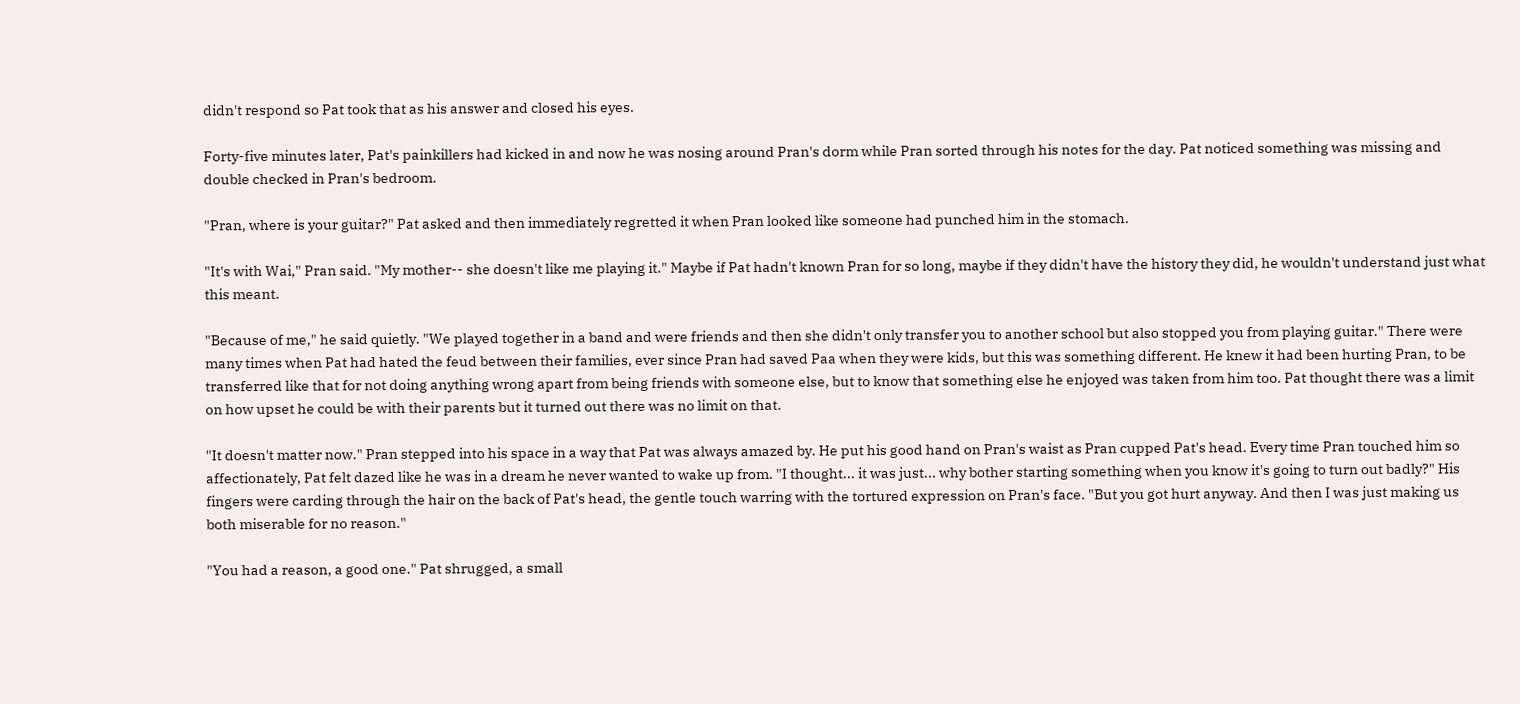didn't respond so Pat took that as his answer and closed his eyes.

Forty-five minutes later, Pat's painkillers had kicked in and now he was nosing around Pran's dorm while Pran sorted through his notes for the day. Pat noticed something was missing and double checked in Pran's bedroom.

"Pran, where is your guitar?" Pat asked and then immediately regretted it when Pran looked like someone had punched him in the stomach.

"It's with Wai," Pran said. "My mother-- she doesn't like me playing it." Maybe if Pat hadn't known Pran for so long, maybe if they didn't have the history they did, he wouldn't understand just what this meant.

"Because of me," he said quietly. "We played together in a band and were friends and then she didn't only transfer you to another school but also stopped you from playing guitar." There were many times when Pat had hated the feud between their families, ever since Pran had saved Paa when they were kids, but this was something different. He knew it had been hurting Pran, to be transferred like that for not doing anything wrong apart from being friends with someone else, but to know that something else he enjoyed was taken from him too. Pat thought there was a limit on how upset he could be with their parents but it turned out there was no limit on that.

"It doesn't matter now." Pran stepped into his space in a way that Pat was always amazed by. He put his good hand on Pran's waist as Pran cupped Pat's head. Every time Pran touched him so affectionately, Pat felt dazed like he was in a dream he never wanted to wake up from. "I thought... it was just... why bother starting something when you know it's going to turn out badly?" His fingers were carding through the hair on the back of Pat's head, the gentle touch warring with the tortured expression on Pran's face. "But you got hurt anyway. And then I was just making us both miserable for no reason."

"You had a reason, a good one." Pat shrugged, a small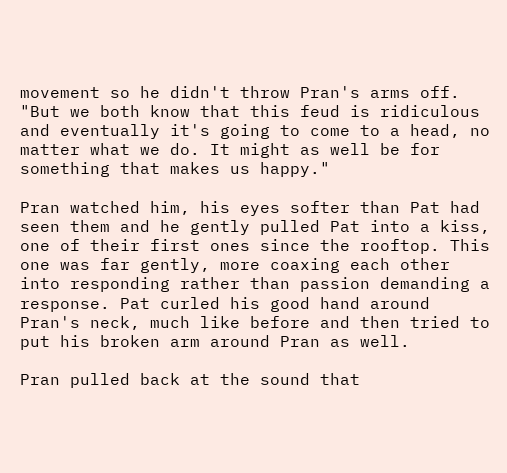movement so he didn't throw Pran's arms off. "But we both know that this feud is ridiculous and eventually it's going to come to a head, no matter what we do. It might as well be for something that makes us happy."

Pran watched him, his eyes softer than Pat had seen them and he gently pulled Pat into a kiss, one of their first ones since the rooftop. This one was far gently, more coaxing each other into responding rather than passion demanding a response. Pat curled his good hand around Pran's neck, much like before and then tried to put his broken arm around Pran as well.

Pran pulled back at the sound that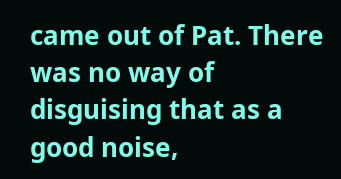came out of Pat. There was no way of disguising that as a good noise,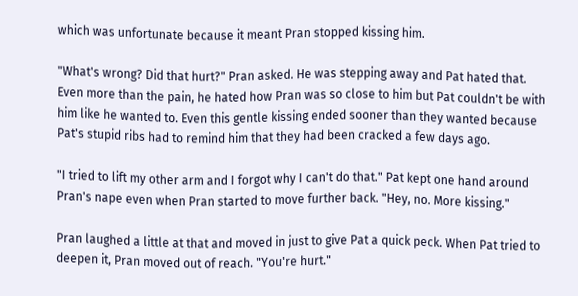which was unfortunate because it meant Pran stopped kissing him.

"What's wrong? Did that hurt?" Pran asked. He was stepping away and Pat hated that. Even more than the pain, he hated how Pran was so close to him but Pat couldn't be with him like he wanted to. Even this gentle kissing ended sooner than they wanted because Pat's stupid ribs had to remind him that they had been cracked a few days ago.

"I tried to lift my other arm and I forgot why I can't do that." Pat kept one hand around Pran's nape even when Pran started to move further back. "Hey, no. More kissing."

Pran laughed a little at that and moved in just to give Pat a quick peck. When Pat tried to deepen it, Pran moved out of reach. "You're hurt."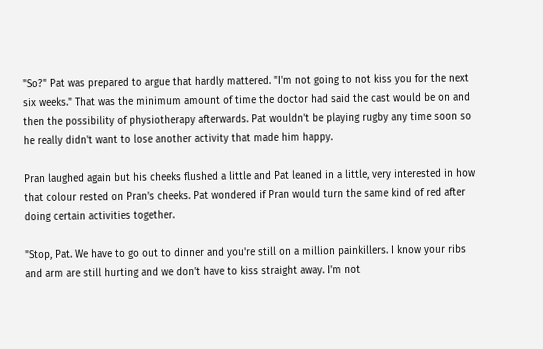"So?" Pat was prepared to argue that hardly mattered. "I'm not going to not kiss you for the next six weeks." That was the minimum amount of time the doctor had said the cast would be on and then the possibility of physiotherapy afterwards. Pat wouldn't be playing rugby any time soon so he really didn't want to lose another activity that made him happy.

Pran laughed again but his cheeks flushed a little and Pat leaned in a little, very interested in how that colour rested on Pran's cheeks. Pat wondered if Pran would turn the same kind of red after doing certain activities together.

"Stop, Pat. We have to go out to dinner and you're still on a million painkillers. I know your ribs and arm are still hurting and we don't have to kiss straight away. I'm not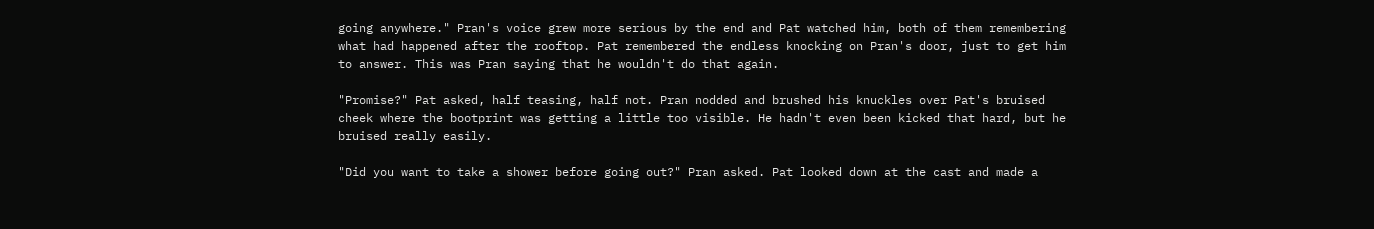going anywhere." Pran's voice grew more serious by the end and Pat watched him, both of them remembering what had happened after the rooftop. Pat remembered the endless knocking on Pran's door, just to get him to answer. This was Pran saying that he wouldn't do that again.

"Promise?" Pat asked, half teasing, half not. Pran nodded and brushed his knuckles over Pat's bruised cheek where the bootprint was getting a little too visible. He hadn't even been kicked that hard, but he bruised really easily.

"Did you want to take a shower before going out?" Pran asked. Pat looked down at the cast and made a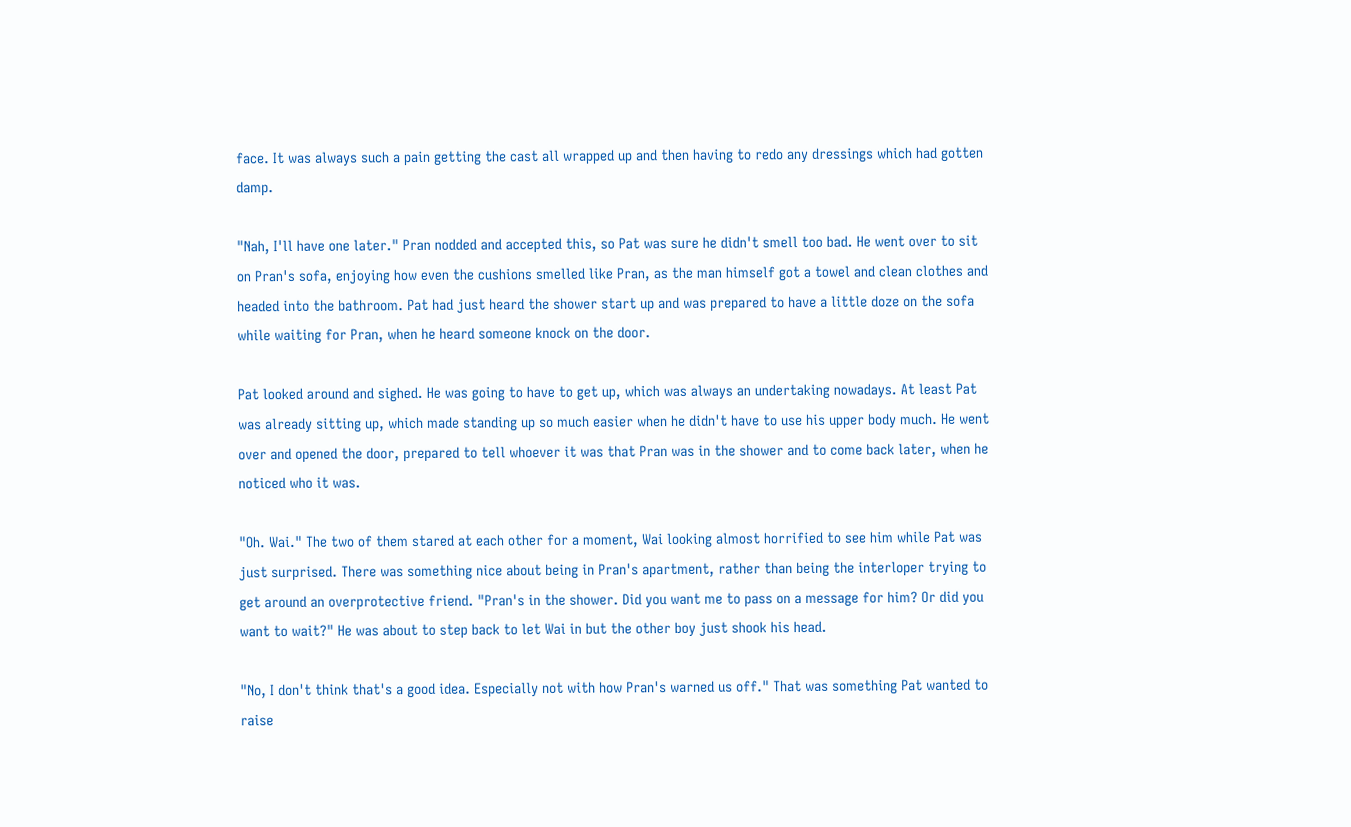face. It was always such a pain getting the cast all wrapped up and then having to redo any dressings which had gotten damp.

"Nah, I'll have one later." Pran nodded and accepted this, so Pat was sure he didn't smell too bad. He went over to sit on Pran's sofa, enjoying how even the cushions smelled like Pran, as the man himself got a towel and clean clothes and headed into the bathroom. Pat had just heard the shower start up and was prepared to have a little doze on the sofa while waiting for Pran, when he heard someone knock on the door.

Pat looked around and sighed. He was going to have to get up, which was always an undertaking nowadays. At least Pat was already sitting up, which made standing up so much easier when he didn't have to use his upper body much. He went over and opened the door, prepared to tell whoever it was that Pran was in the shower and to come back later, when he noticed who it was.

"Oh. Wai." The two of them stared at each other for a moment, Wai looking almost horrified to see him while Pat was just surprised. There was something nice about being in Pran's apartment, rather than being the interloper trying to get around an overprotective friend. "Pran's in the shower. Did you want me to pass on a message for him? Or did you want to wait?" He was about to step back to let Wai in but the other boy just shook his head.

"No, I don't think that's a good idea. Especially not with how Pran's warned us off." That was something Pat wanted to raise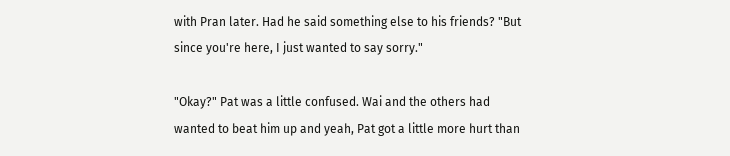with Pran later. Had he said something else to his friends? "But since you're here, I just wanted to say sorry."

"Okay?" Pat was a little confused. Wai and the others had wanted to beat him up and yeah, Pat got a little more hurt than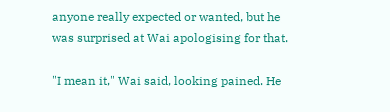anyone really expected or wanted, but he was surprised at Wai apologising for that.

"I mean it," Wai said, looking pained. He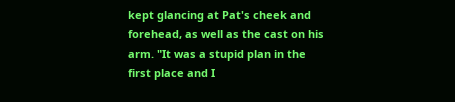kept glancing at Pat's cheek and forehead, as well as the cast on his arm. "It was a stupid plan in the first place and I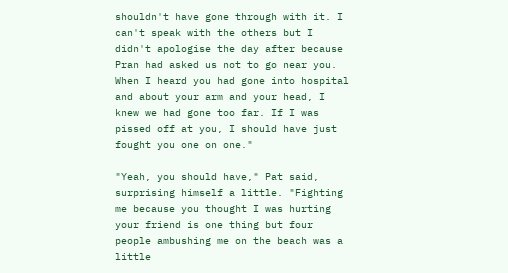shouldn't have gone through with it. I can't speak with the others but I didn't apologise the day after because Pran had asked us not to go near you. When I heard you had gone into hospital and about your arm and your head, I knew we had gone too far. If I was pissed off at you, I should have just fought you one on one."

"Yeah, you should have," Pat said, surprising himself a little. "Fighting me because you thought I was hurting your friend is one thing but four people ambushing me on the beach was a little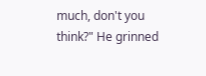much, don't you think?" He grinned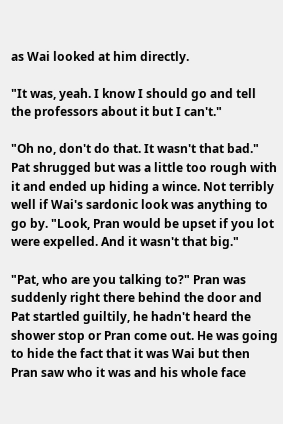as Wai looked at him directly.

"It was, yeah. I know I should go and tell the professors about it but I can't."

"Oh no, don't do that. It wasn't that bad." Pat shrugged but was a little too rough with it and ended up hiding a wince. Not terribly well if Wai's sardonic look was anything to go by. "Look, Pran would be upset if you lot were expelled. And it wasn't that big."

"Pat, who are you talking to?" Pran was suddenly right there behind the door and Pat startled guiltily, he hadn't heard the shower stop or Pran come out. He was going to hide the fact that it was Wai but then Pran saw who it was and his whole face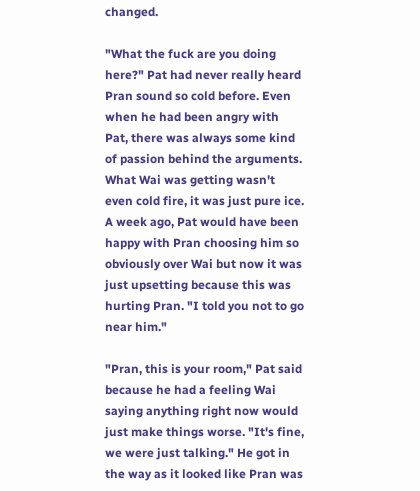changed.

"What the fuck are you doing here?" Pat had never really heard Pran sound so cold before. Even when he had been angry with Pat, there was always some kind of passion behind the arguments. What Wai was getting wasn't even cold fire, it was just pure ice. A week ago, Pat would have been happy with Pran choosing him so obviously over Wai but now it was just upsetting because this was hurting Pran. "I told you not to go near him."

"Pran, this is your room," Pat said because he had a feeling Wai saying anything right now would just make things worse. "It's fine, we were just talking." He got in the way as it looked like Pran was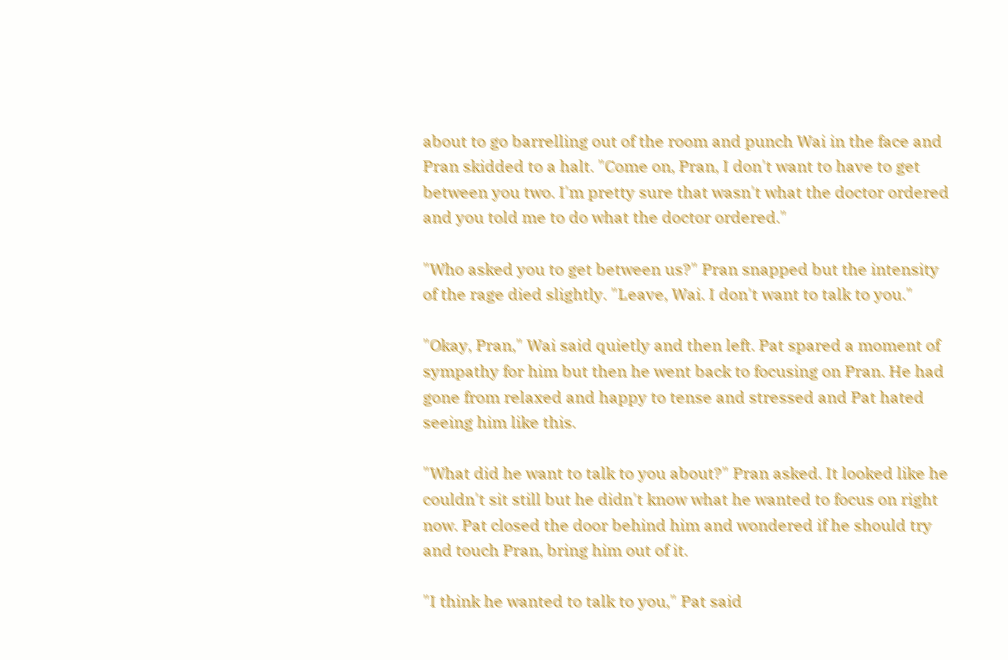about to go barrelling out of the room and punch Wai in the face and Pran skidded to a halt. "Come on, Pran, I don't want to have to get between you two. I'm pretty sure that wasn't what the doctor ordered and you told me to do what the doctor ordered."

"Who asked you to get between us?" Pran snapped but the intensity of the rage died slightly. "Leave, Wai. I don't want to talk to you."

"Okay, Pran," Wai said quietly and then left. Pat spared a moment of sympathy for him but then he went back to focusing on Pran. He had gone from relaxed and happy to tense and stressed and Pat hated seeing him like this.

"What did he want to talk to you about?" Pran asked. It looked like he couldn't sit still but he didn't know what he wanted to focus on right now. Pat closed the door behind him and wondered if he should try and touch Pran, bring him out of it.

"I think he wanted to talk to you," Pat said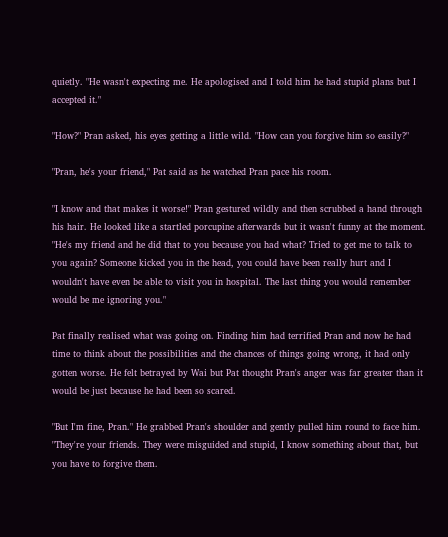quietly. "He wasn't expecting me. He apologised and I told him he had stupid plans but I accepted it."

"How?" Pran asked, his eyes getting a little wild. "How can you forgive him so easily?"

"Pran, he's your friend," Pat said as he watched Pran pace his room.

"I know and that makes it worse!" Pran gestured wildly and then scrubbed a hand through his hair. He looked like a startled porcupine afterwards but it wasn't funny at the moment. "He's my friend and he did that to you because you had what? Tried to get me to talk to you again? Someone kicked you in the head, you could have been really hurt and I wouldn't have even be able to visit you in hospital. The last thing you would remember would be me ignoring you."

Pat finally realised what was going on. Finding him had terrified Pran and now he had time to think about the possibilities and the chances of things going wrong, it had only gotten worse. He felt betrayed by Wai but Pat thought Pran's anger was far greater than it would be just because he had been so scared.

"But I'm fine, Pran." He grabbed Pran's shoulder and gently pulled him round to face him. "They're your friends. They were misguided and stupid, I know something about that, but you have to forgive them.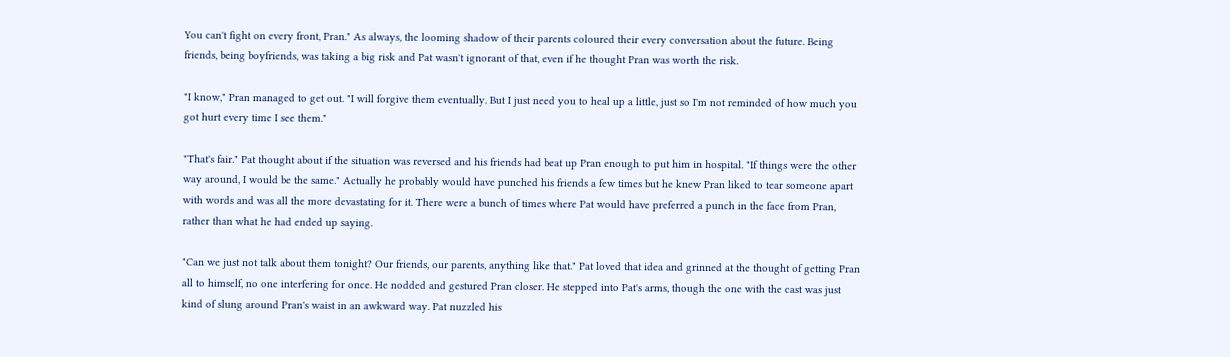You can't fight on every front, Pran." As always, the looming shadow of their parents coloured their every conversation about the future. Being friends, being boyfriends, was taking a big risk and Pat wasn't ignorant of that, even if he thought Pran was worth the risk.

"I know," Pran managed to get out. "I will forgive them eventually. But I just need you to heal up a little, just so I'm not reminded of how much you got hurt every time I see them."

"That's fair." Pat thought about if the situation was reversed and his friends had beat up Pran enough to put him in hospital. "If things were the other way around, I would be the same." Actually he probably would have punched his friends a few times but he knew Pran liked to tear someone apart with words and was all the more devastating for it. There were a bunch of times where Pat would have preferred a punch in the face from Pran, rather than what he had ended up saying.

"Can we just not talk about them tonight? Our friends, our parents, anything like that." Pat loved that idea and grinned at the thought of getting Pran all to himself, no one interfering for once. He nodded and gestured Pran closer. He stepped into Pat's arms, though the one with the cast was just kind of slung around Pran's waist in an awkward way. Pat nuzzled his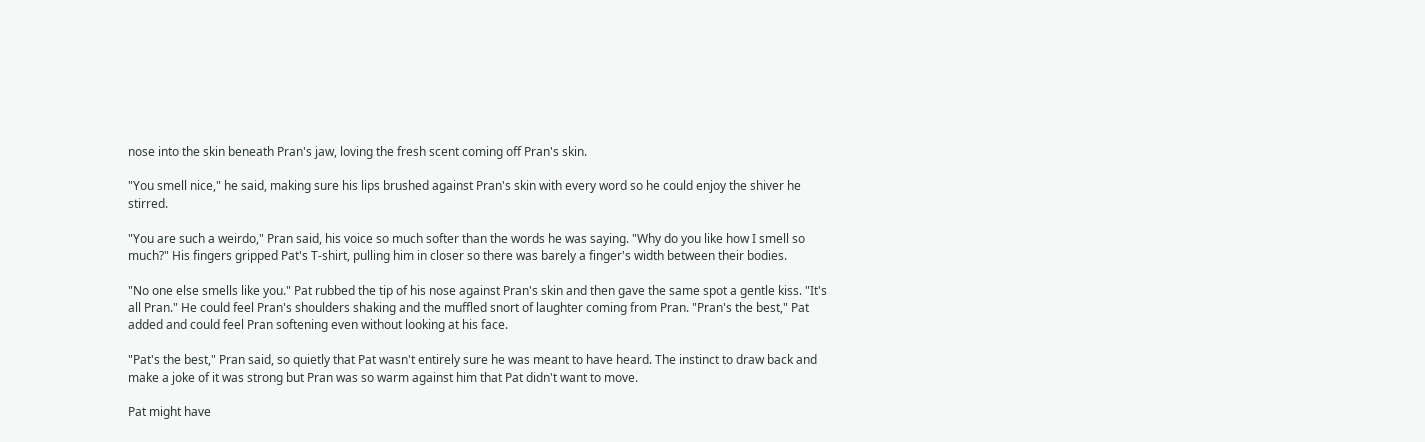nose into the skin beneath Pran's jaw, loving the fresh scent coming off Pran's skin.

"You smell nice," he said, making sure his lips brushed against Pran's skin with every word so he could enjoy the shiver he stirred.

"You are such a weirdo," Pran said, his voice so much softer than the words he was saying. "Why do you like how I smell so much?" His fingers gripped Pat's T-shirt, pulling him in closer so there was barely a finger's width between their bodies.

"No one else smells like you." Pat rubbed the tip of his nose against Pran's skin and then gave the same spot a gentle kiss. "It's all Pran." He could feel Pran's shoulders shaking and the muffled snort of laughter coming from Pran. "Pran's the best," Pat added and could feel Pran softening even without looking at his face.

"Pat's the best," Pran said, so quietly that Pat wasn't entirely sure he was meant to have heard. The instinct to draw back and make a joke of it was strong but Pran was so warm against him that Pat didn't want to move.

Pat might have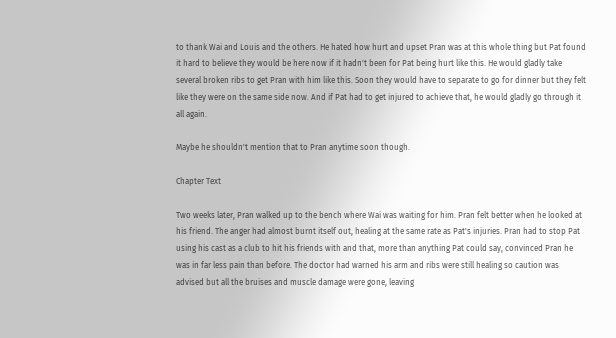to thank Wai and Louis and the others. He hated how hurt and upset Pran was at this whole thing but Pat found it hard to believe they would be here now if it hadn't been for Pat being hurt like this. He would gladly take several broken ribs to get Pran with him like this. Soon they would have to separate to go for dinner but they felt like they were on the same side now. And if Pat had to get injured to achieve that, he would gladly go through it all again.

Maybe he shouldn't mention that to Pran anytime soon though.

Chapter Text

Two weeks later, Pran walked up to the bench where Wai was waiting for him. Pran felt better when he looked at his friend. The anger had almost burnt itself out, healing at the same rate as Pat's injuries. Pran had to stop Pat using his cast as a club to hit his friends with and that, more than anything Pat could say, convinced Pran he was in far less pain than before. The doctor had warned his arm and ribs were still healing so caution was advised but all the bruises and muscle damage were gone, leaving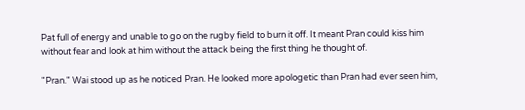Pat full of energy and unable to go on the rugby field to burn it off. It meant Pran could kiss him without fear and look at him without the attack being the first thing he thought of.

"Pran." Wai stood up as he noticed Pran. He looked more apologetic than Pran had ever seen him,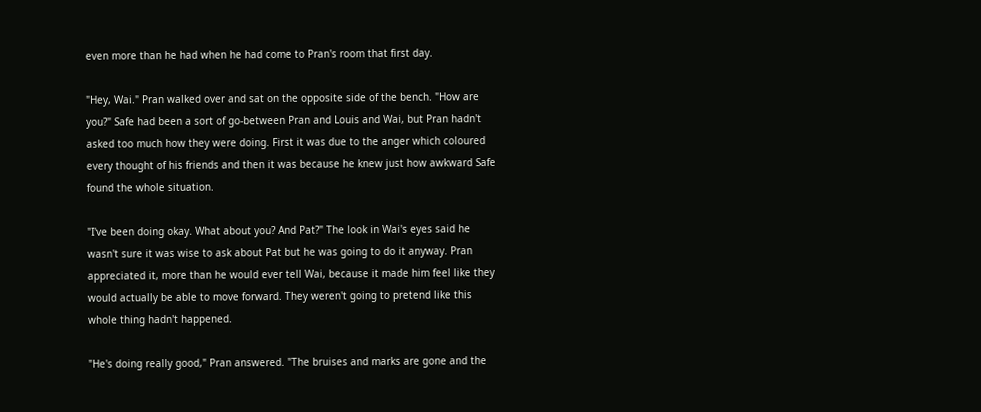even more than he had when he had come to Pran's room that first day.

"Hey, Wai." Pran walked over and sat on the opposite side of the bench. "How are you?" Safe had been a sort of go-between Pran and Louis and Wai, but Pran hadn't asked too much how they were doing. First it was due to the anger which coloured every thought of his friends and then it was because he knew just how awkward Safe found the whole situation.

"I've been doing okay. What about you? And Pat?" The look in Wai's eyes said he wasn't sure it was wise to ask about Pat but he was going to do it anyway. Pran appreciated it, more than he would ever tell Wai, because it made him feel like they would actually be able to move forward. They weren't going to pretend like this whole thing hadn't happened.

"He's doing really good," Pran answered. "The bruises and marks are gone and the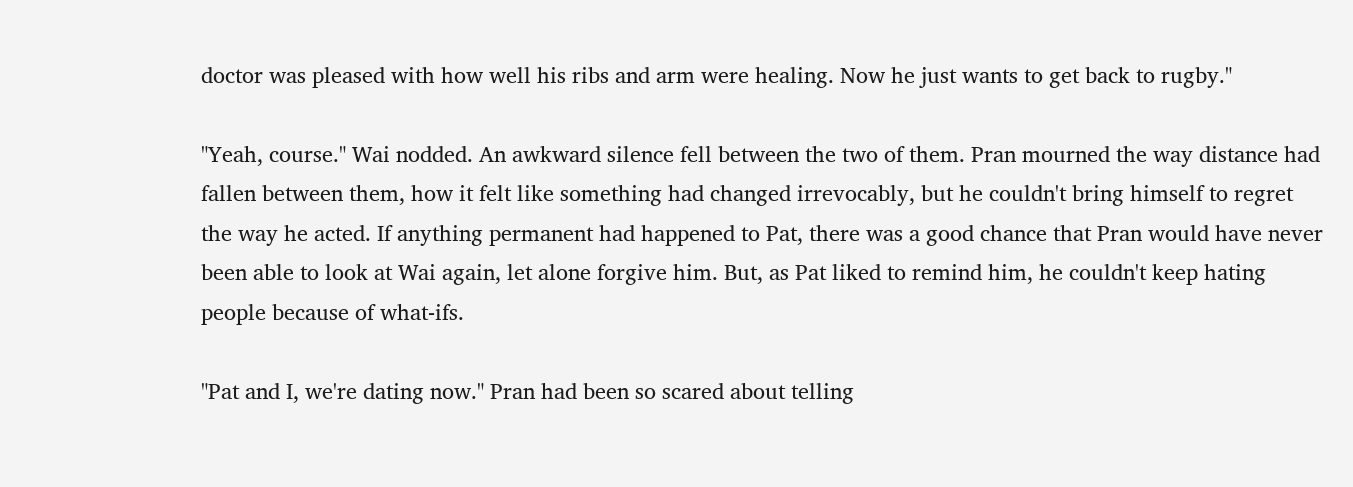doctor was pleased with how well his ribs and arm were healing. Now he just wants to get back to rugby."

"Yeah, course." Wai nodded. An awkward silence fell between the two of them. Pran mourned the way distance had fallen between them, how it felt like something had changed irrevocably, but he couldn't bring himself to regret the way he acted. If anything permanent had happened to Pat, there was a good chance that Pran would have never been able to look at Wai again, let alone forgive him. But, as Pat liked to remind him, he couldn't keep hating people because of what-ifs.

"Pat and I, we're dating now." Pran had been so scared about telling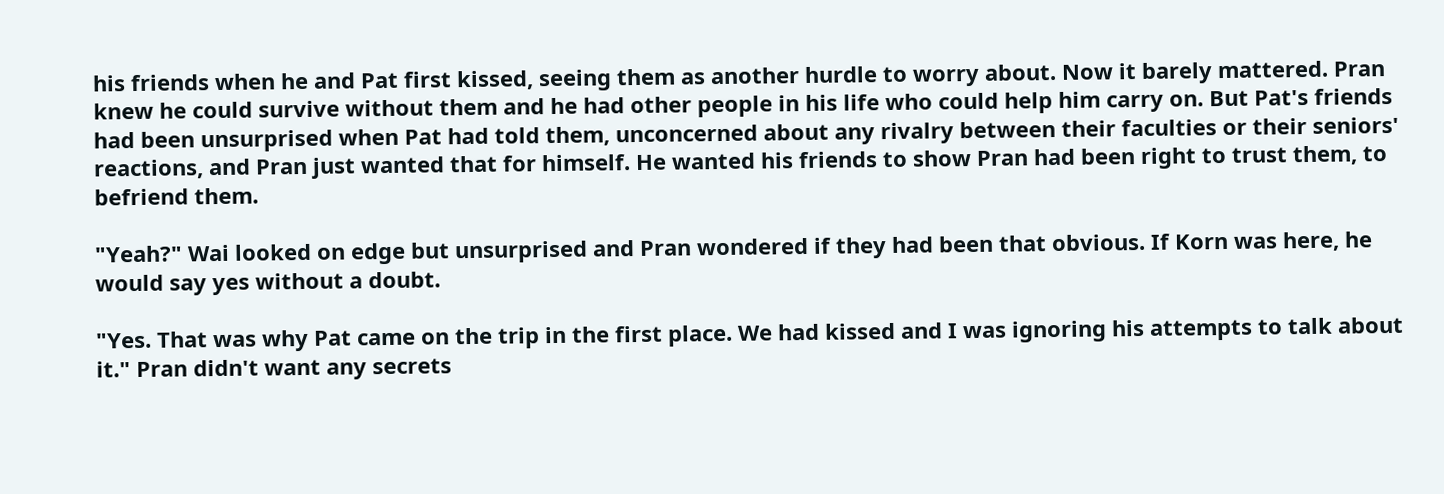his friends when he and Pat first kissed, seeing them as another hurdle to worry about. Now it barely mattered. Pran knew he could survive without them and he had other people in his life who could help him carry on. But Pat's friends had been unsurprised when Pat had told them, unconcerned about any rivalry between their faculties or their seniors' reactions, and Pran just wanted that for himself. He wanted his friends to show Pran had been right to trust them, to befriend them.

"Yeah?" Wai looked on edge but unsurprised and Pran wondered if they had been that obvious. If Korn was here, he would say yes without a doubt.

"Yes. That was why Pat came on the trip in the first place. We had kissed and I was ignoring his attempts to talk about it." Pran didn't want any secrets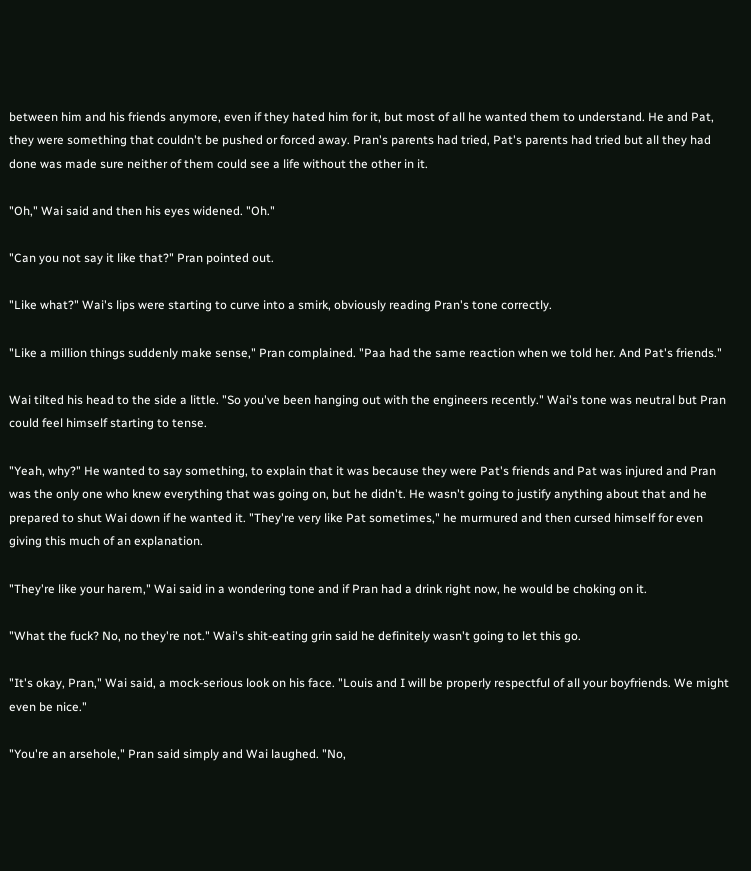between him and his friends anymore, even if they hated him for it, but most of all he wanted them to understand. He and Pat, they were something that couldn't be pushed or forced away. Pran's parents had tried, Pat's parents had tried but all they had done was made sure neither of them could see a life without the other in it.

"Oh," Wai said and then his eyes widened. "Oh."

"Can you not say it like that?" Pran pointed out.

"Like what?" Wai's lips were starting to curve into a smirk, obviously reading Pran's tone correctly.

"Like a million things suddenly make sense," Pran complained. "Paa had the same reaction when we told her. And Pat's friends."

Wai tilted his head to the side a little. "So you've been hanging out with the engineers recently." Wai's tone was neutral but Pran could feel himself starting to tense.

"Yeah, why?" He wanted to say something, to explain that it was because they were Pat's friends and Pat was injured and Pran was the only one who knew everything that was going on, but he didn't. He wasn't going to justify anything about that and he prepared to shut Wai down if he wanted it. "They're very like Pat sometimes," he murmured and then cursed himself for even giving this much of an explanation.

"They're like your harem," Wai said in a wondering tone and if Pran had a drink right now, he would be choking on it.

"What the fuck? No, no they're not." Wai's shit-eating grin said he definitely wasn't going to let this go.

"It's okay, Pran," Wai said, a mock-serious look on his face. "Louis and I will be properly respectful of all your boyfriends. We might even be nice."

"You're an arsehole," Pran said simply and Wai laughed. "No,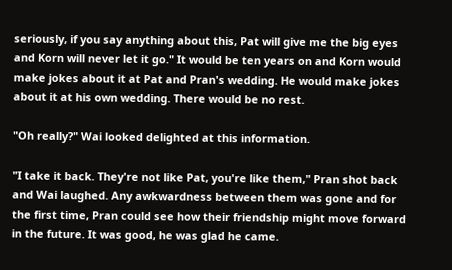seriously, if you say anything about this, Pat will give me the big eyes and Korn will never let it go." It would be ten years on and Korn would make jokes about it at Pat and Pran's wedding. He would make jokes about it at his own wedding. There would be no rest.

"Oh really?" Wai looked delighted at this information.

"I take it back. They're not like Pat, you're like them," Pran shot back and Wai laughed. Any awkwardness between them was gone and for the first time, Pran could see how their friendship might move forward in the future. It was good, he was glad he came.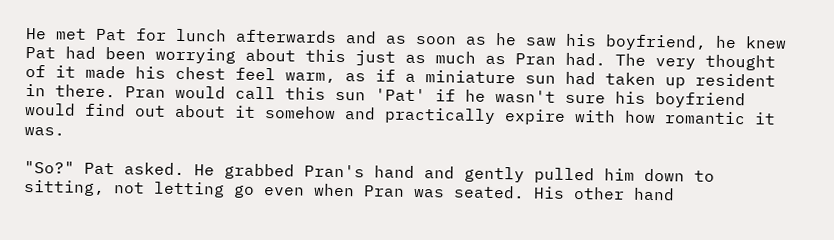He met Pat for lunch afterwards and as soon as he saw his boyfriend, he knew Pat had been worrying about this just as much as Pran had. The very thought of it made his chest feel warm, as if a miniature sun had taken up resident in there. Pran would call this sun 'Pat' if he wasn't sure his boyfriend would find out about it somehow and practically expire with how romantic it was.

"So?" Pat asked. He grabbed Pran's hand and gently pulled him down to sitting, not letting go even when Pran was seated. His other hand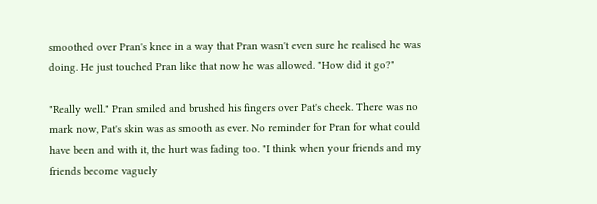smoothed over Pran's knee in a way that Pran wasn't even sure he realised he was doing. He just touched Pran like that now he was allowed. "How did it go?"

"Really well." Pran smiled and brushed his fingers over Pat's cheek. There was no mark now, Pat's skin was as smooth as ever. No reminder for Pran for what could have been and with it, the hurt was fading too. "I think when your friends and my friends become vaguely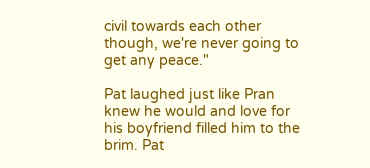civil towards each other though, we're never going to get any peace."

Pat laughed just like Pran knew he would and love for his boyfriend filled him to the brim. Pat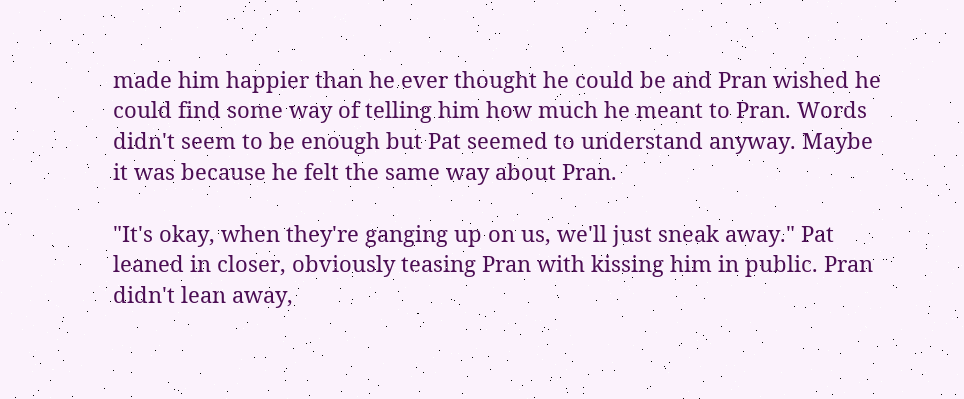made him happier than he ever thought he could be and Pran wished he could find some way of telling him how much he meant to Pran. Words didn't seem to be enough but Pat seemed to understand anyway. Maybe it was because he felt the same way about Pran.

"It's okay, when they're ganging up on us, we'll just sneak away." Pat leaned in closer, obviously teasing Pran with kissing him in public. Pran didn't lean away,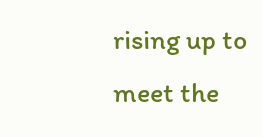rising up to meet the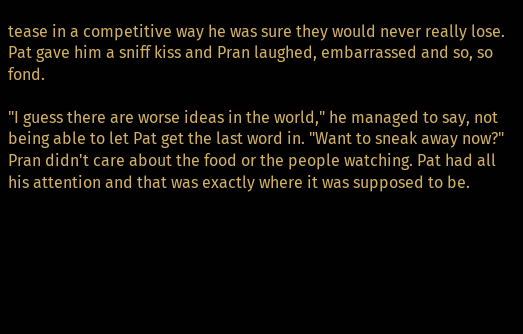tease in a competitive way he was sure they would never really lose. Pat gave him a sniff kiss and Pran laughed, embarrassed and so, so fond.

"I guess there are worse ideas in the world," he managed to say, not being able to let Pat get the last word in. "Want to sneak away now?" Pran didn't care about the food or the people watching. Pat had all his attention and that was exactly where it was supposed to be.